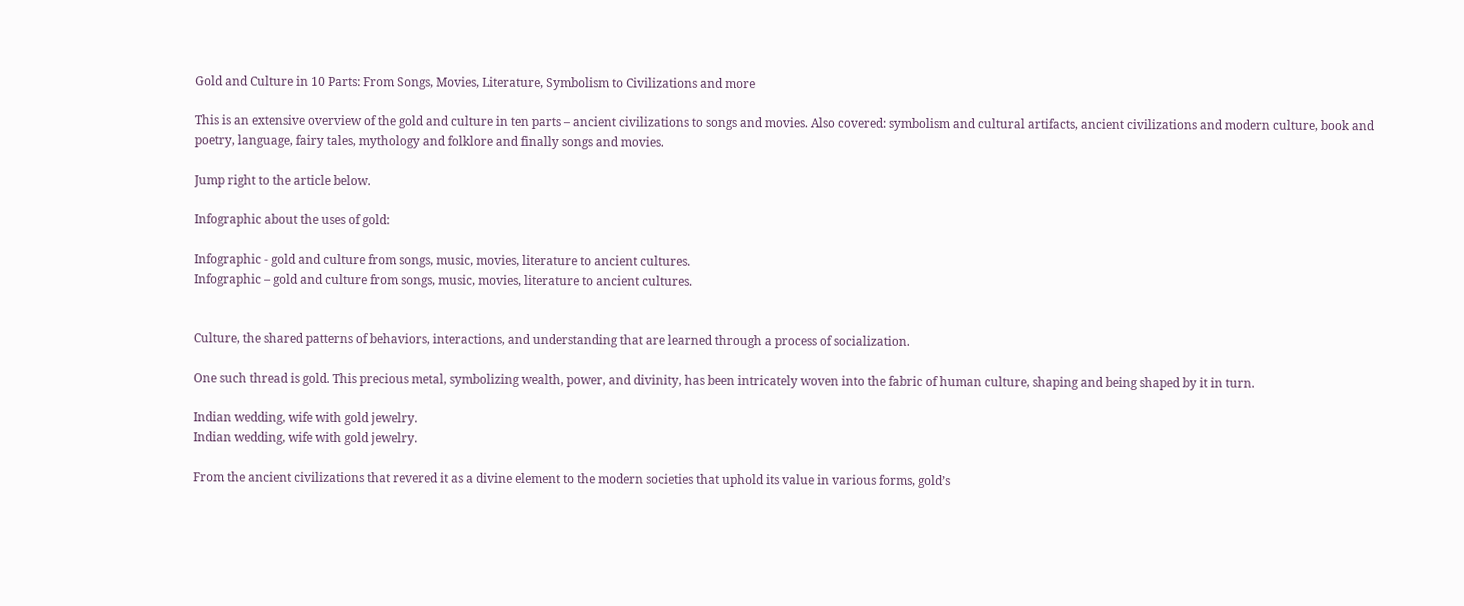Gold and Culture in 10 Parts: From Songs, Movies, Literature, Symbolism to Civilizations and more

This is an extensive overview of the gold and culture in ten parts – ancient civilizations to songs and movies. Also covered: symbolism and cultural artifacts, ancient civilizations and modern culture, book and poetry, language, fairy tales, mythology and folklore and finally songs and movies.

Jump right to the article below.

Infographic about the uses of gold:

Infographic - gold and culture from songs, music, movies, literature to ancient cultures.
Infographic – gold and culture from songs, music, movies, literature to ancient cultures.


Culture, the shared patterns of behaviors, interactions, and understanding that are learned through a process of socialization.

One such thread is gold. This precious metal, symbolizing wealth, power, and divinity, has been intricately woven into the fabric of human culture, shaping and being shaped by it in turn.

Indian wedding, wife with gold jewelry.
Indian wedding, wife with gold jewelry.

From the ancient civilizations that revered it as a divine element to the modern societies that uphold its value in various forms, gold’s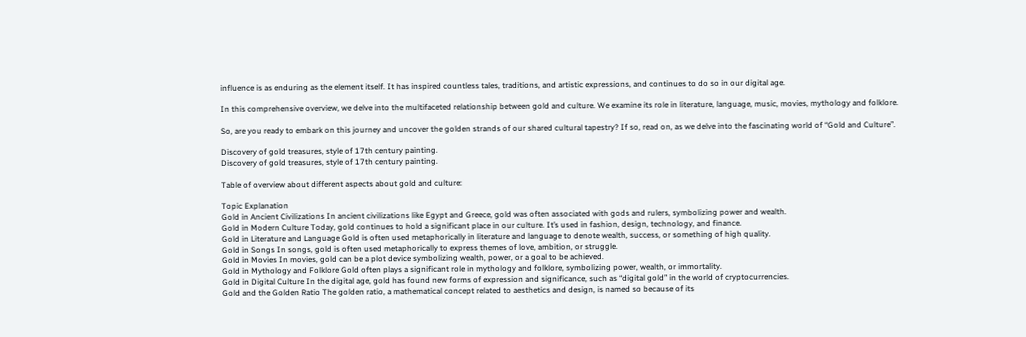influence is as enduring as the element itself. It has inspired countless tales, traditions, and artistic expressions, and continues to do so in our digital age.

In this comprehensive overview, we delve into the multifaceted relationship between gold and culture. We examine its role in literature, language, music, movies, mythology and folklore.

So, are you ready to embark on this journey and uncover the golden strands of our shared cultural tapestry? If so, read on, as we delve into the fascinating world of “Gold and Culture”.

Discovery of gold treasures, style of 17th century painting.
Discovery of gold treasures, style of 17th century painting.

Table of overview about different aspects about gold and culture:

Topic Explanation
Gold in Ancient Civilizations In ancient civilizations like Egypt and Greece, gold was often associated with gods and rulers, symbolizing power and wealth.
Gold in Modern Culture Today, gold continues to hold a significant place in our culture. It’s used in fashion, design, technology, and finance.
Gold in Literature and Language Gold is often used metaphorically in literature and language to denote wealth, success, or something of high quality.
Gold in Songs In songs, gold is often used metaphorically to express themes of love, ambition, or struggle.
Gold in Movies In movies, gold can be a plot device symbolizing wealth, power, or a goal to be achieved.
Gold in Mythology and Folklore Gold often plays a significant role in mythology and folklore, symbolizing power, wealth, or immortality.
Gold in Digital Culture In the digital age, gold has found new forms of expression and significance, such as “digital gold” in the world of cryptocurrencies.
Gold and the Golden Ratio The golden ratio, a mathematical concept related to aesthetics and design, is named so because of its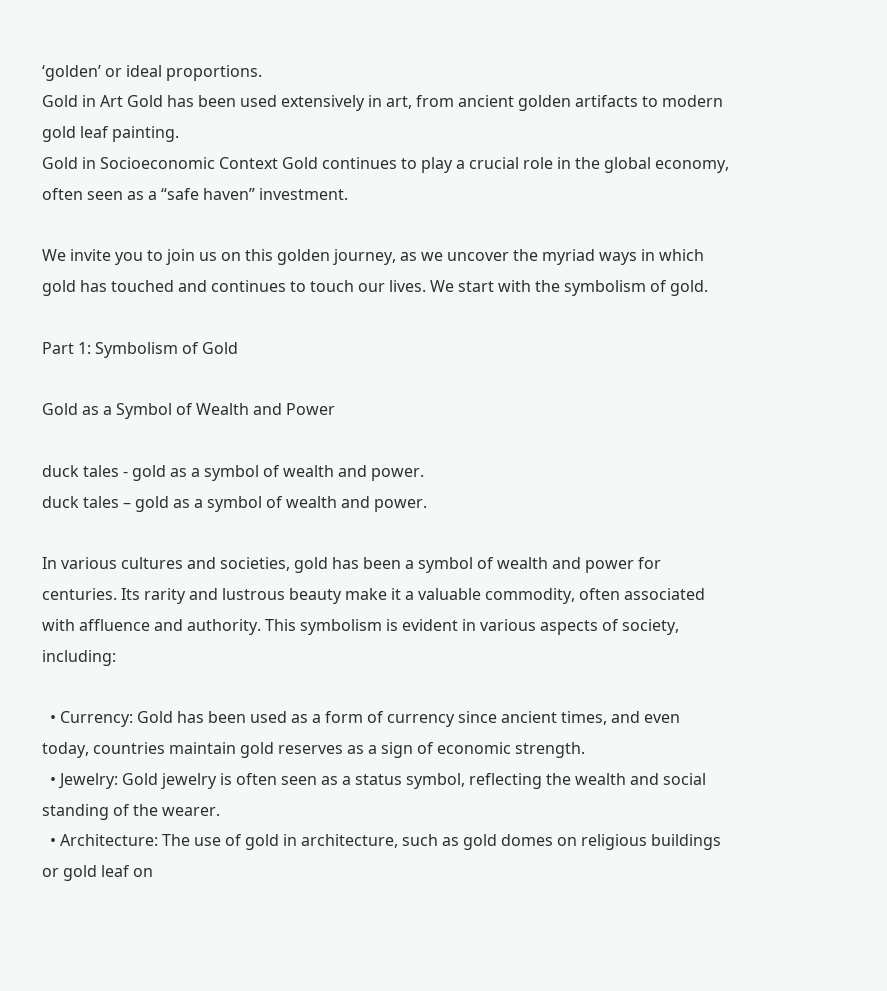‘golden’ or ideal proportions.
Gold in Art Gold has been used extensively in art, from ancient golden artifacts to modern gold leaf painting.
Gold in Socioeconomic Context Gold continues to play a crucial role in the global economy, often seen as a “safe haven” investment.

We invite you to join us on this golden journey, as we uncover the myriad ways in which gold has touched and continues to touch our lives. We start with the symbolism of gold.

Part 1: Symbolism of Gold

Gold as a Symbol of Wealth and Power

duck tales - gold as a symbol of wealth and power.
duck tales – gold as a symbol of wealth and power.

In various cultures and societies, gold has been a symbol of wealth and power for centuries. Its rarity and lustrous beauty make it a valuable commodity, often associated with affluence and authority. This symbolism is evident in various aspects of society, including:

  • Currency: Gold has been used as a form of currency since ancient times, and even today, countries maintain gold reserves as a sign of economic strength.
  • Jewelry: Gold jewelry is often seen as a status symbol, reflecting the wealth and social standing of the wearer.
  • Architecture: The use of gold in architecture, such as gold domes on religious buildings or gold leaf on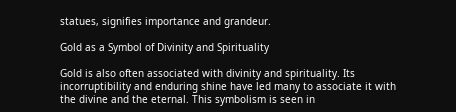statues, signifies importance and grandeur.

Gold as a Symbol of Divinity and Spirituality

Gold is also often associated with divinity and spirituality. Its incorruptibility and enduring shine have led many to associate it with the divine and the eternal. This symbolism is seen in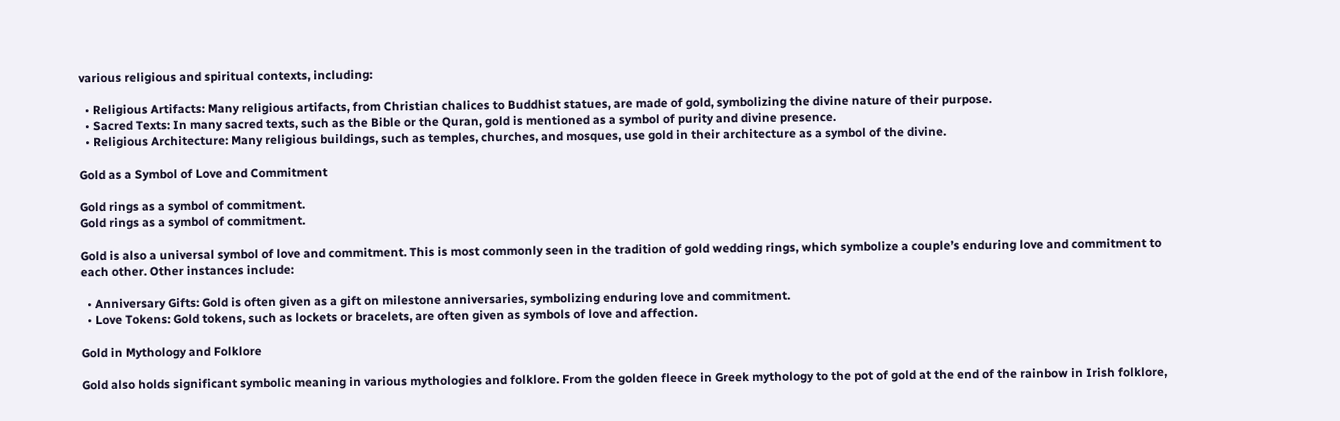various religious and spiritual contexts, including:

  • Religious Artifacts: Many religious artifacts, from Christian chalices to Buddhist statues, are made of gold, symbolizing the divine nature of their purpose.
  • Sacred Texts: In many sacred texts, such as the Bible or the Quran, gold is mentioned as a symbol of purity and divine presence.
  • Religious Architecture: Many religious buildings, such as temples, churches, and mosques, use gold in their architecture as a symbol of the divine.

Gold as a Symbol of Love and Commitment

Gold rings as a symbol of commitment.
Gold rings as a symbol of commitment.

Gold is also a universal symbol of love and commitment. This is most commonly seen in the tradition of gold wedding rings, which symbolize a couple’s enduring love and commitment to each other. Other instances include:

  • Anniversary Gifts: Gold is often given as a gift on milestone anniversaries, symbolizing enduring love and commitment.
  • Love Tokens: Gold tokens, such as lockets or bracelets, are often given as symbols of love and affection.

Gold in Mythology and Folklore

Gold also holds significant symbolic meaning in various mythologies and folklore. From the golden fleece in Greek mythology to the pot of gold at the end of the rainbow in Irish folklore,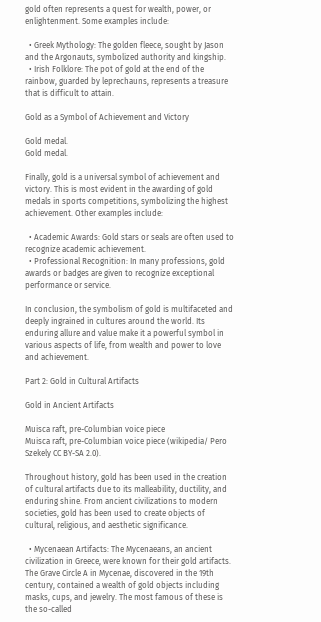gold often represents a quest for wealth, power, or enlightenment. Some examples include:

  • Greek Mythology: The golden fleece, sought by Jason and the Argonauts, symbolized authority and kingship.
  • Irish Folklore: The pot of gold at the end of the rainbow, guarded by leprechauns, represents a treasure that is difficult to attain.

Gold as a Symbol of Achievement and Victory

Gold medal.
Gold medal.

Finally, gold is a universal symbol of achievement and victory. This is most evident in the awarding of gold medals in sports competitions, symbolizing the highest achievement. Other examples include:

  • Academic Awards: Gold stars or seals are often used to recognize academic achievement.
  • Professional Recognition: In many professions, gold awards or badges are given to recognize exceptional performance or service.

In conclusion, the symbolism of gold is multifaceted and deeply ingrained in cultures around the world. Its enduring allure and value make it a powerful symbol in various aspects of life, from wealth and power to love and achievement.

Part 2: Gold in Cultural Artifacts

Gold in Ancient Artifacts

Muisca raft, pre-Columbian voice piece
Muisca raft, pre-Columbian voice piece (wikipedia/ Pero Szekely CC BY-SA 2.0).

Throughout history, gold has been used in the creation of cultural artifacts due to its malleability, ductility, and enduring shine. From ancient civilizations to modern societies, gold has been used to create objects of cultural, religious, and aesthetic significance.

  • Mycenaean Artifacts: The Mycenaeans, an ancient civilization in Greece, were known for their gold artifacts. The Grave Circle A in Mycenae, discovered in the 19th century, contained a wealth of gold objects including masks, cups, and jewelry. The most famous of these is the so-called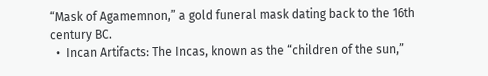“Mask of Agamemnon,” a gold funeral mask dating back to the 16th century BC.
  •  Incan Artifacts: The Incas, known as the “children of the sun,”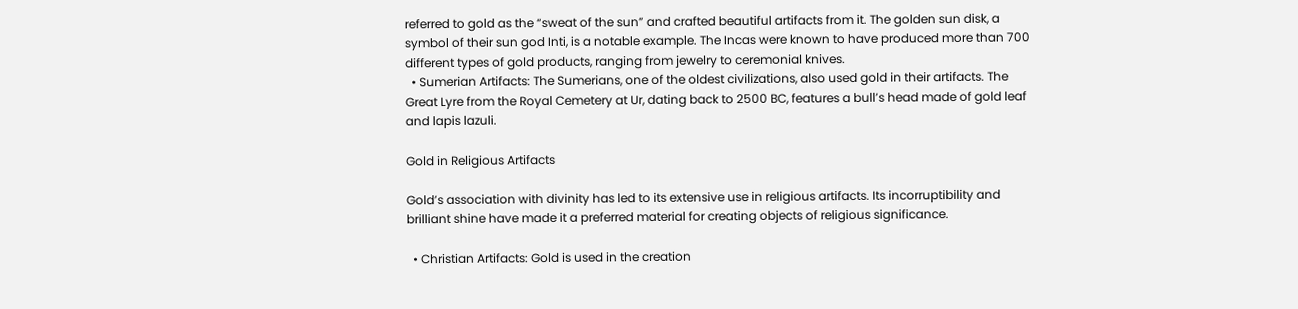referred to gold as the “sweat of the sun” and crafted beautiful artifacts from it. The golden sun disk, a symbol of their sun god Inti, is a notable example. The Incas were known to have produced more than 700 different types of gold products, ranging from jewelry to ceremonial knives.
  • Sumerian Artifacts: The Sumerians, one of the oldest civilizations, also used gold in their artifacts. The Great Lyre from the Royal Cemetery at Ur, dating back to 2500 BC, features a bull’s head made of gold leaf and lapis lazuli.

Gold in Religious Artifacts

Gold’s association with divinity has led to its extensive use in religious artifacts. Its incorruptibility and brilliant shine have made it a preferred material for creating objects of religious significance.

  • Christian Artifacts: Gold is used in the creation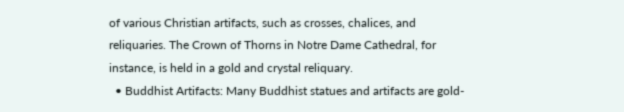of various Christian artifacts, such as crosses, chalices, and reliquaries. The Crown of Thorns in Notre Dame Cathedral, for instance, is held in a gold and crystal reliquary.
  • Buddhist Artifacts: Many Buddhist statues and artifacts are gold-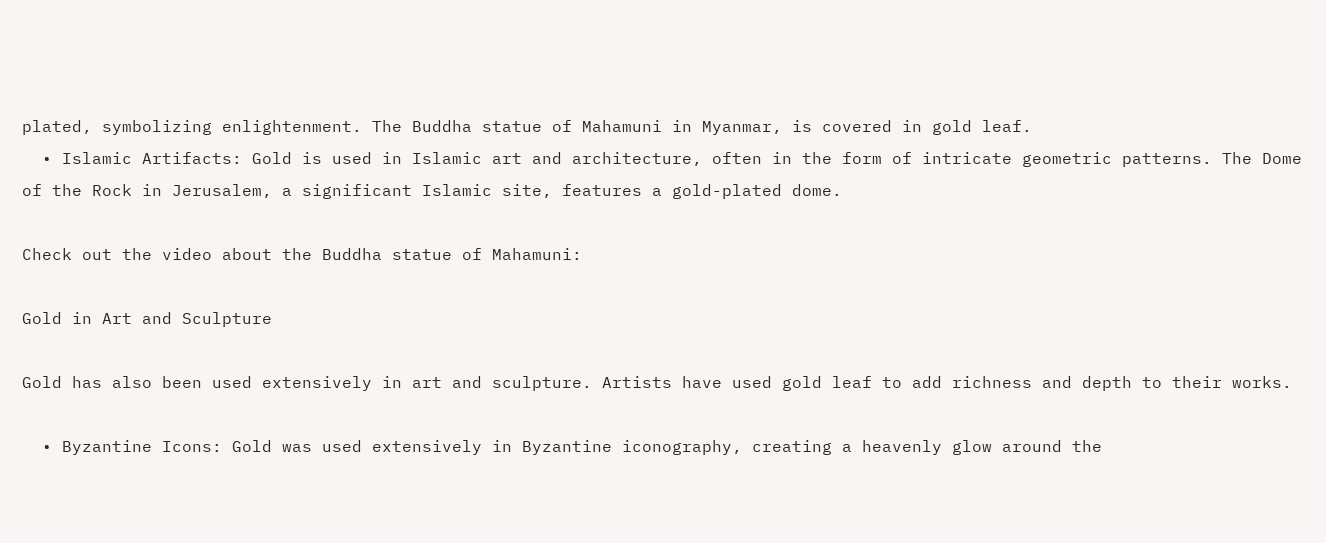plated, symbolizing enlightenment. The Buddha statue of Mahamuni in Myanmar, is covered in gold leaf.
  • Islamic Artifacts: Gold is used in Islamic art and architecture, often in the form of intricate geometric patterns. The Dome of the Rock in Jerusalem, a significant Islamic site, features a gold-plated dome.

Check out the video about the Buddha statue of Mahamuni:

Gold in Art and Sculpture

Gold has also been used extensively in art and sculpture. Artists have used gold leaf to add richness and depth to their works.

  • Byzantine Icons: Gold was used extensively in Byzantine iconography, creating a heavenly glow around the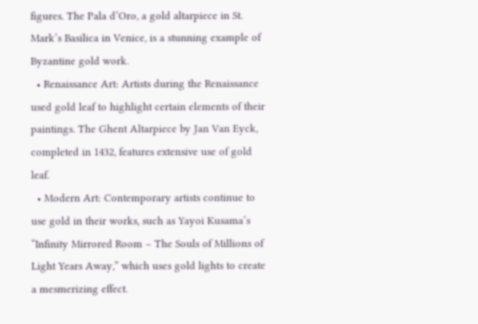figures. The Pala d’Oro, a gold altarpiece in St. Mark’s Basilica in Venice, is a stunning example of Byzantine gold work.
  • Renaissance Art: Artists during the Renaissance used gold leaf to highlight certain elements of their paintings. The Ghent Altarpiece by Jan Van Eyck, completed in 1432, features extensive use of gold leaf.
  • Modern Art: Contemporary artists continue to use gold in their works, such as Yayoi Kusama’s “Infinity Mirrored Room – The Souls of Millions of Light Years Away,” which uses gold lights to create a mesmerizing effect.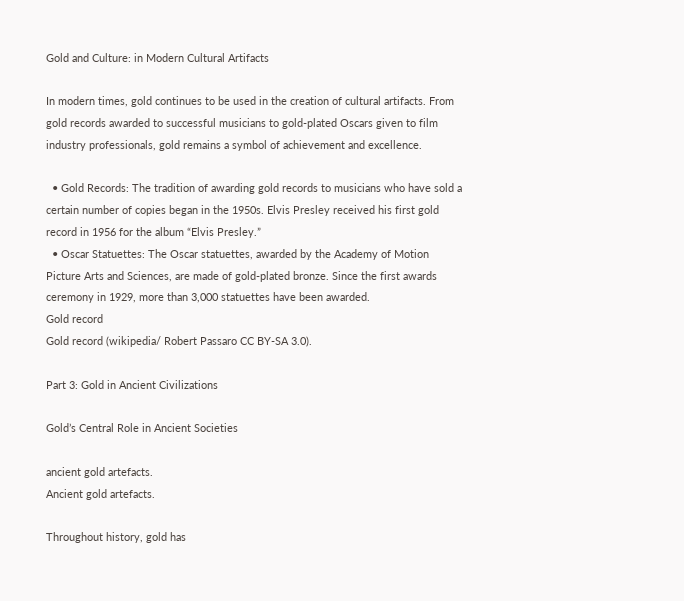Gold and Culture: in Modern Cultural Artifacts

In modern times, gold continues to be used in the creation of cultural artifacts. From gold records awarded to successful musicians to gold-plated Oscars given to film industry professionals, gold remains a symbol of achievement and excellence.

  • Gold Records: The tradition of awarding gold records to musicians who have sold a certain number of copies began in the 1950s. Elvis Presley received his first gold record in 1956 for the album “Elvis Presley.”
  • Oscar Statuettes: The Oscar statuettes, awarded by the Academy of Motion Picture Arts and Sciences, are made of gold-plated bronze. Since the first awards ceremony in 1929, more than 3,000 statuettes have been awarded.
Gold record
Gold record (wikipedia/ Robert Passaro CC BY-SA 3.0).

Part 3: Gold in Ancient Civilizations

Gold’s Central Role in Ancient Societies

ancient gold artefacts.
Ancient gold artefacts.

Throughout history, gold has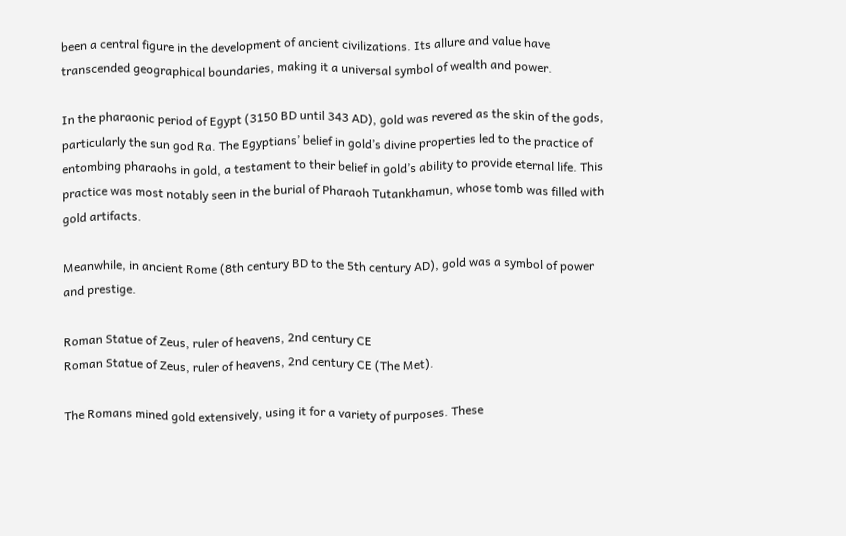been a central figure in the development of ancient civilizations. Its allure and value have transcended geographical boundaries, making it a universal symbol of wealth and power.

In the pharaonic period of Egypt (3150 BD until 343 AD), gold was revered as the skin of the gods, particularly the sun god Ra. The Egyptians’ belief in gold’s divine properties led to the practice of entombing pharaohs in gold, a testament to their belief in gold’s ability to provide eternal life. This practice was most notably seen in the burial of Pharaoh Tutankhamun, whose tomb was filled with gold artifacts.

Meanwhile, in ancient Rome (8th century BD to the 5th century AD), gold was a symbol of power and prestige.

Roman Statue of Zeus, ruler of heavens, 2nd century CE
Roman Statue of Zeus, ruler of heavens, 2nd century CE (The Met).

The Romans mined gold extensively, using it for a variety of purposes. These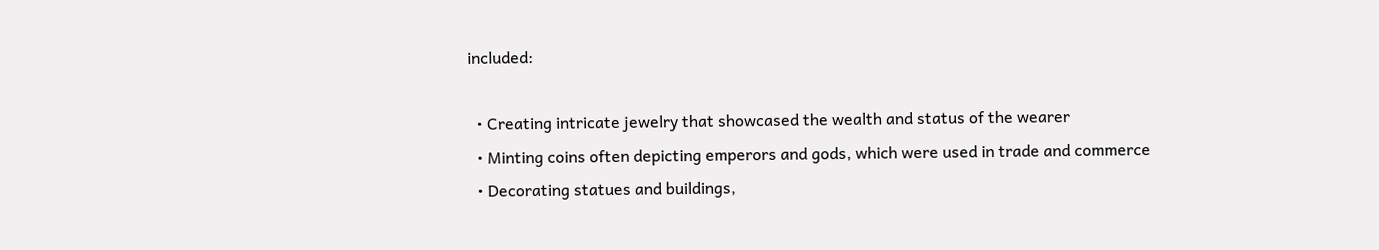included:

  • Creating intricate jewelry that showcased the wealth and status of the wearer
  • Minting coins often depicting emperors and gods, which were used in trade and commerce
  • Decorating statues and buildings,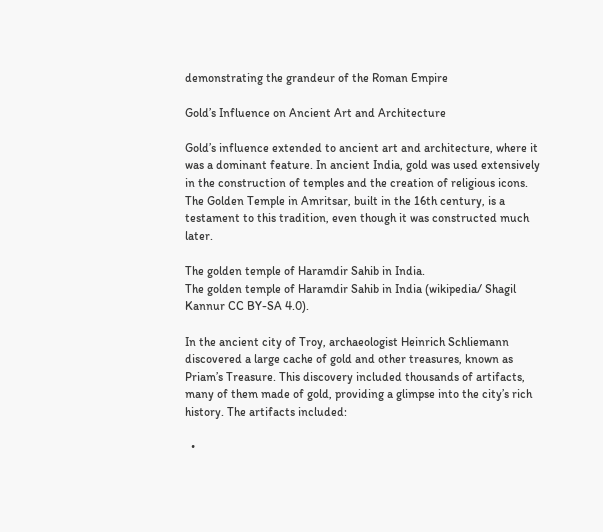demonstrating the grandeur of the Roman Empire

Gold’s Influence on Ancient Art and Architecture

Gold’s influence extended to ancient art and architecture, where it was a dominant feature. In ancient India, gold was used extensively in the construction of temples and the creation of religious icons. The Golden Temple in Amritsar, built in the 16th century, is a testament to this tradition, even though it was constructed much later.

The golden temple of Haramdir Sahib in India.
The golden temple of Haramdir Sahib in India (wikipedia/ Shagil Kannur CC BY-SA 4.0).

In the ancient city of Troy, archaeologist Heinrich Schliemann discovered a large cache of gold and other treasures, known as Priam’s Treasure. This discovery included thousands of artifacts, many of them made of gold, providing a glimpse into the city’s rich history. The artifacts included:

  •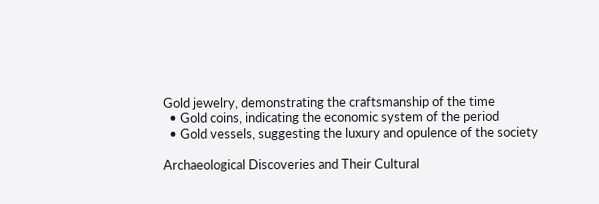Gold jewelry, demonstrating the craftsmanship of the time
  • Gold coins, indicating the economic system of the period
  • Gold vessels, suggesting the luxury and opulence of the society

Archaeological Discoveries and Their Cultural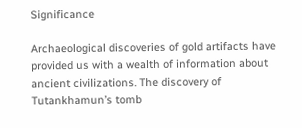Significance

Archaeological discoveries of gold artifacts have provided us with a wealth of information about ancient civilizations. The discovery of Tutankhamun’s tomb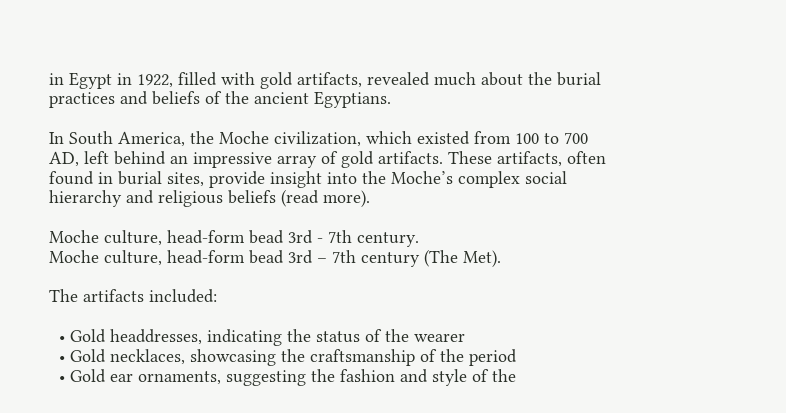in Egypt in 1922, filled with gold artifacts, revealed much about the burial practices and beliefs of the ancient Egyptians.

In South America, the Moche civilization, which existed from 100 to 700 AD, left behind an impressive array of gold artifacts. These artifacts, often found in burial sites, provide insight into the Moche’s complex social hierarchy and religious beliefs (read more).

Moche culture, head-form bead 3rd - 7th century.
Moche culture, head-form bead 3rd – 7th century (The Met).

The artifacts included:

  • Gold headdresses, indicating the status of the wearer
  • Gold necklaces, showcasing the craftsmanship of the period
  • Gold ear ornaments, suggesting the fashion and style of the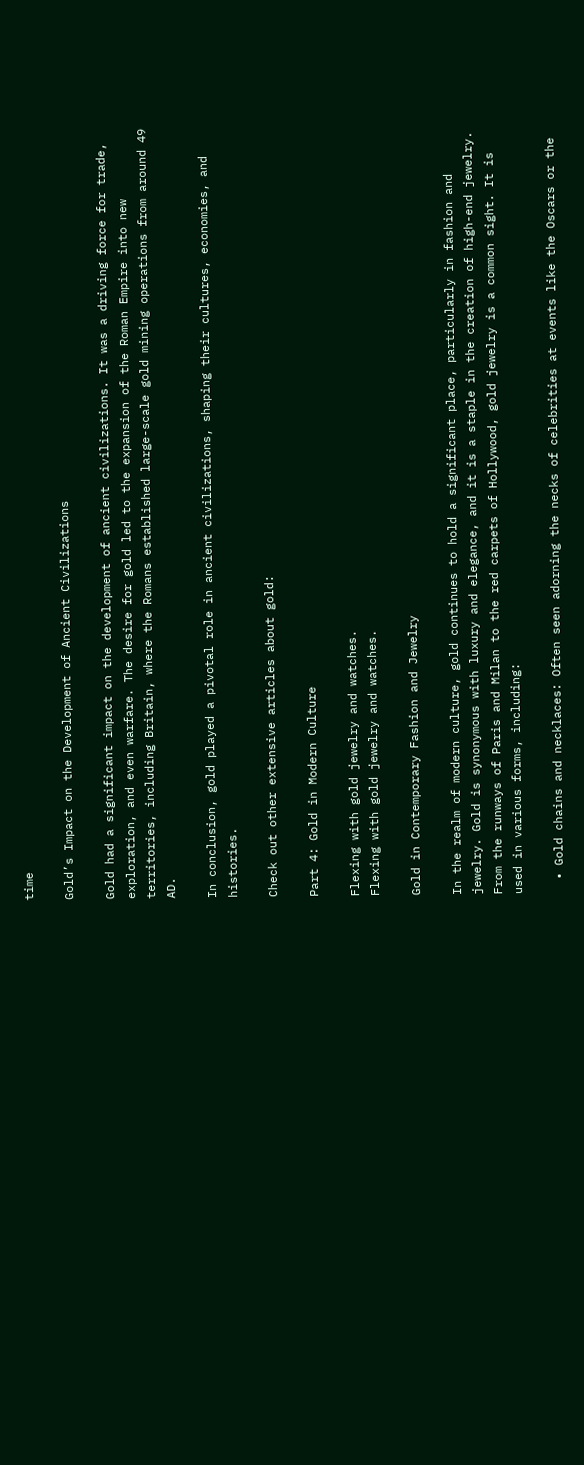time

Gold’s Impact on the Development of Ancient Civilizations

Gold had a significant impact on the development of ancient civilizations. It was a driving force for trade, exploration, and even warfare. The desire for gold led to the expansion of the Roman Empire into new territories, including Britain, where the Romans established large-scale gold mining operations from around 49 AD.

In conclusion, gold played a pivotal role in ancient civilizations, shaping their cultures, economies, and histories.

Check out other extensive articles about gold:

Part 4: Gold in Modern Culture

Flexing with gold jewelry and watches.
Flexing with gold jewelry and watches.

Gold in Contemporary Fashion and Jewelry

In the realm of modern culture, gold continues to hold a significant place, particularly in fashion and jewelry. Gold is synonymous with luxury and elegance, and it is a staple in the creation of high-end jewelry. From the runways of Paris and Milan to the red carpets of Hollywood, gold jewelry is a common sight. It is used in various forms, including:

  • Gold chains and necklaces: Often seen adorning the necks of celebrities at events like the Oscars or the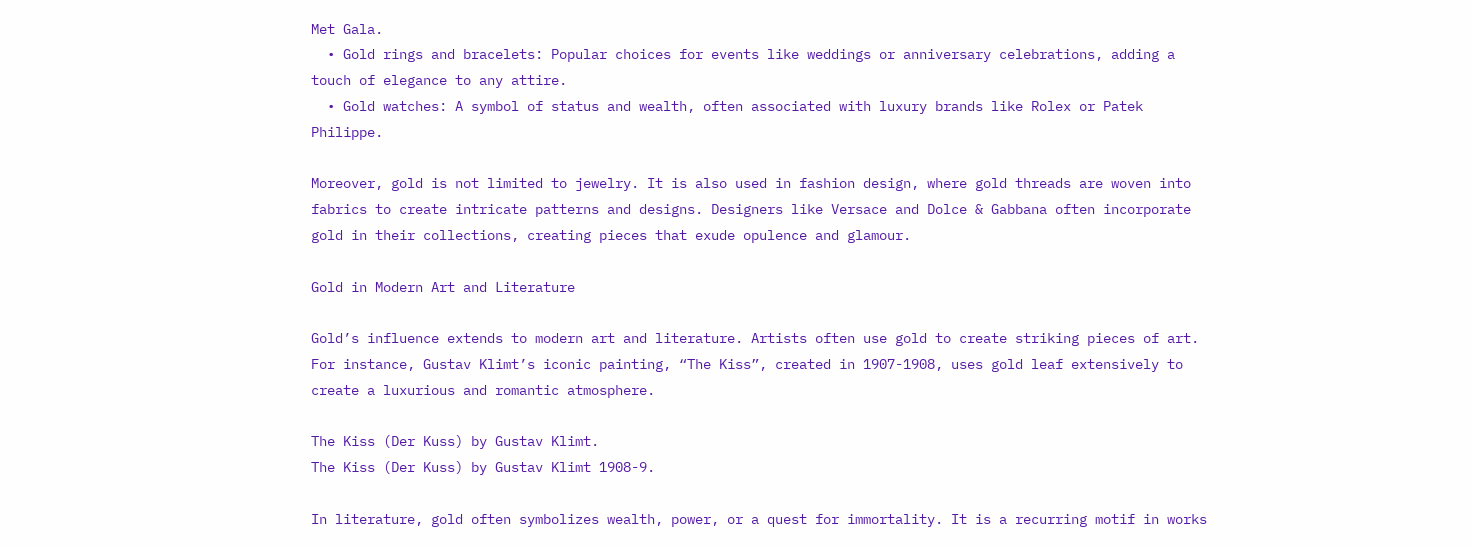Met Gala.
  • Gold rings and bracelets: Popular choices for events like weddings or anniversary celebrations, adding a touch of elegance to any attire.
  • Gold watches: A symbol of status and wealth, often associated with luxury brands like Rolex or Patek Philippe.

Moreover, gold is not limited to jewelry. It is also used in fashion design, where gold threads are woven into fabrics to create intricate patterns and designs. Designers like Versace and Dolce & Gabbana often incorporate gold in their collections, creating pieces that exude opulence and glamour.

Gold in Modern Art and Literature

Gold’s influence extends to modern art and literature. Artists often use gold to create striking pieces of art. For instance, Gustav Klimt’s iconic painting, “The Kiss”, created in 1907-1908, uses gold leaf extensively to create a luxurious and romantic atmosphere.

The Kiss (Der Kuss) by Gustav Klimt.
The Kiss (Der Kuss) by Gustav Klimt 1908-9.

In literature, gold often symbolizes wealth, power, or a quest for immortality. It is a recurring motif in works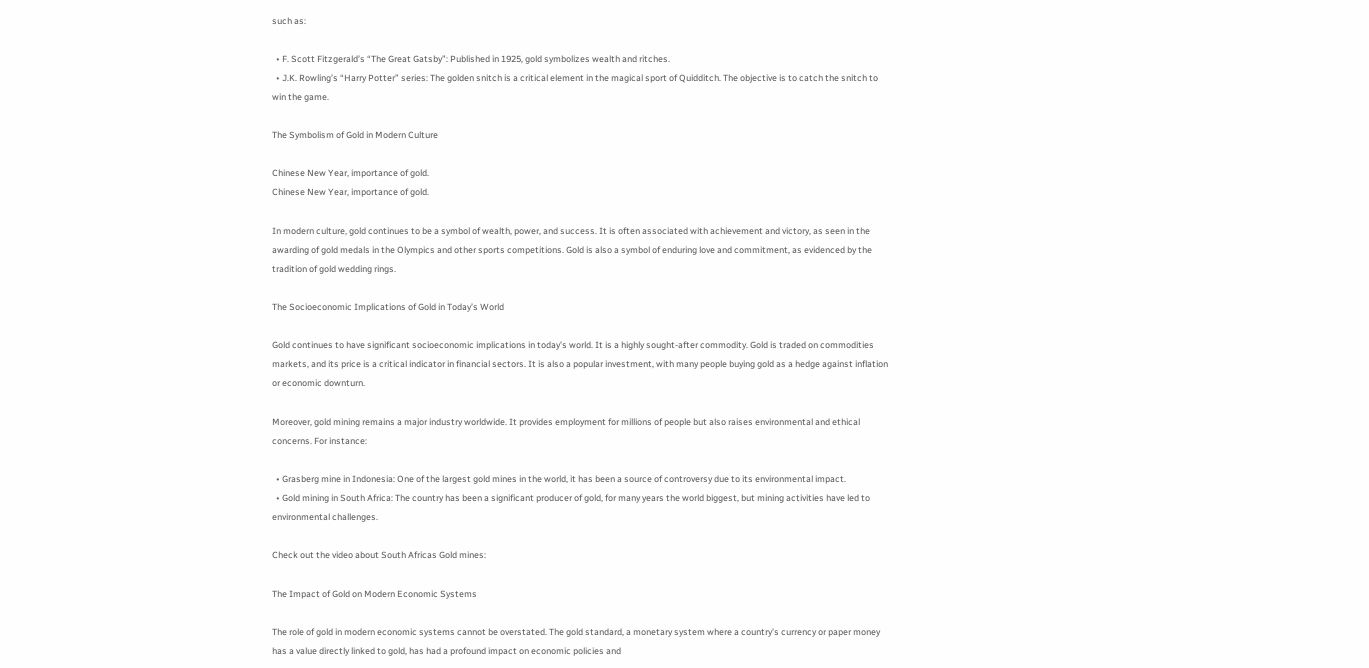such as:

  • F. Scott Fitzgerald’s “The Great Gatsby”: Published in 1925, gold symbolizes wealth and ritches.
  • J.K. Rowling’s “Harry Potter” series: The golden snitch is a critical element in the magical sport of Quidditch. The objective is to catch the snitch to win the game.

The Symbolism of Gold in Modern Culture

Chinese New Year, importance of gold.
Chinese New Year, importance of gold.

In modern culture, gold continues to be a symbol of wealth, power, and success. It is often associated with achievement and victory, as seen in the awarding of gold medals in the Olympics and other sports competitions. Gold is also a symbol of enduring love and commitment, as evidenced by the tradition of gold wedding rings.

The Socioeconomic Implications of Gold in Today’s World

Gold continues to have significant socioeconomic implications in today’s world. It is a highly sought-after commodity. Gold is traded on commodities markets, and its price is a critical indicator in financial sectors. It is also a popular investment, with many people buying gold as a hedge against inflation or economic downturn.

Moreover, gold mining remains a major industry worldwide. It provides employment for millions of people but also raises environmental and ethical concerns. For instance:

  • Grasberg mine in Indonesia: One of the largest gold mines in the world, it has been a source of controversy due to its environmental impact.
  • Gold mining in South Africa: The country has been a significant producer of gold, for many years the world biggest, but mining activities have led to environmental challenges.

Check out the video about South Africas Gold mines:

The Impact of Gold on Modern Economic Systems

The role of gold in modern economic systems cannot be overstated. The gold standard, a monetary system where a country’s currency or paper money has a value directly linked to gold, has had a profound impact on economic policies and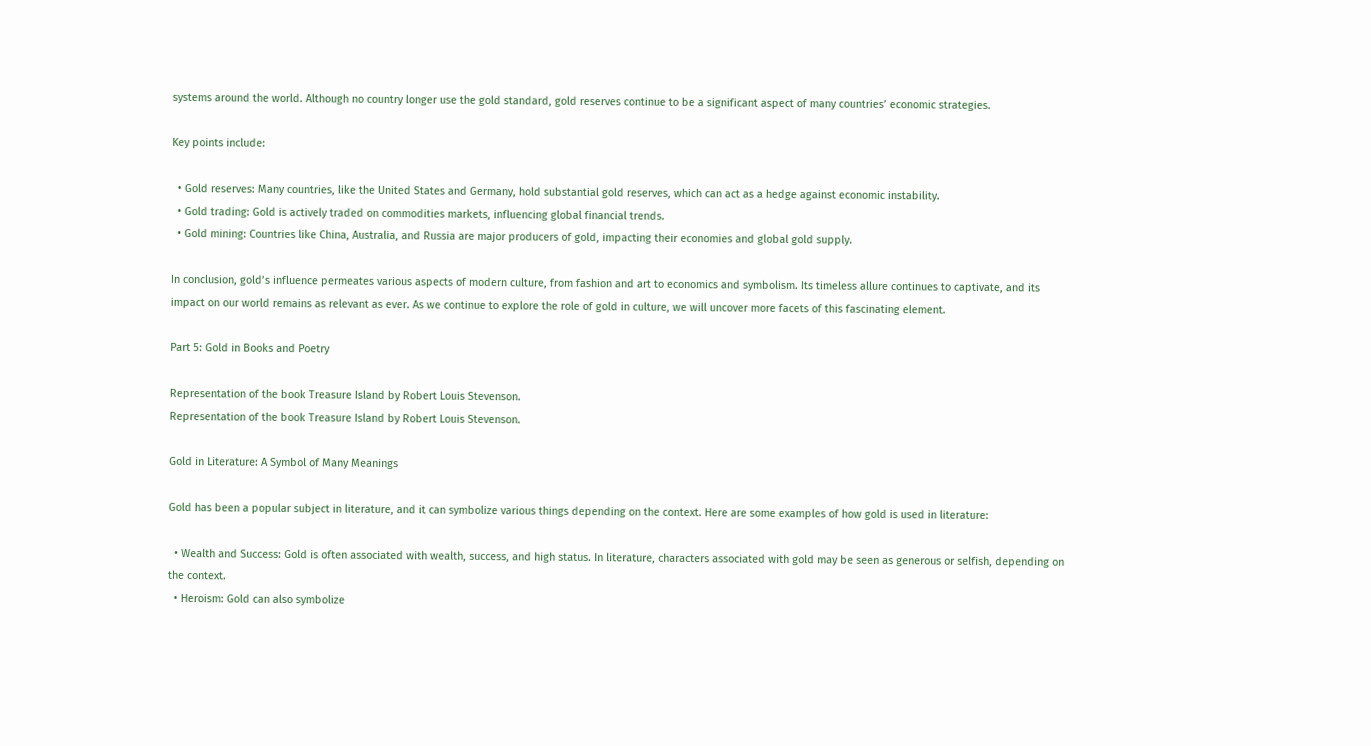systems around the world. Although no country longer use the gold standard, gold reserves continue to be a significant aspect of many countries’ economic strategies.

Key points include:

  • Gold reserves: Many countries, like the United States and Germany, hold substantial gold reserves, which can act as a hedge against economic instability.
  • Gold trading: Gold is actively traded on commodities markets, influencing global financial trends.
  • Gold mining: Countries like China, Australia, and Russia are major producers of gold, impacting their economies and global gold supply.

In conclusion, gold’s influence permeates various aspects of modern culture, from fashion and art to economics and symbolism. Its timeless allure continues to captivate, and its impact on our world remains as relevant as ever. As we continue to explore the role of gold in culture, we will uncover more facets of this fascinating element.

Part 5: Gold in Books and Poetry

Representation of the book Treasure Island by Robert Louis Stevenson.
Representation of the book Treasure Island by Robert Louis Stevenson.

Gold in Literature: A Symbol of Many Meanings

Gold has been a popular subject in literature, and it can symbolize various things depending on the context. Here are some examples of how gold is used in literature:

  • Wealth and Success: Gold is often associated with wealth, success, and high status. In literature, characters associated with gold may be seen as generous or selfish, depending on the context.
  • Heroism: Gold can also symbolize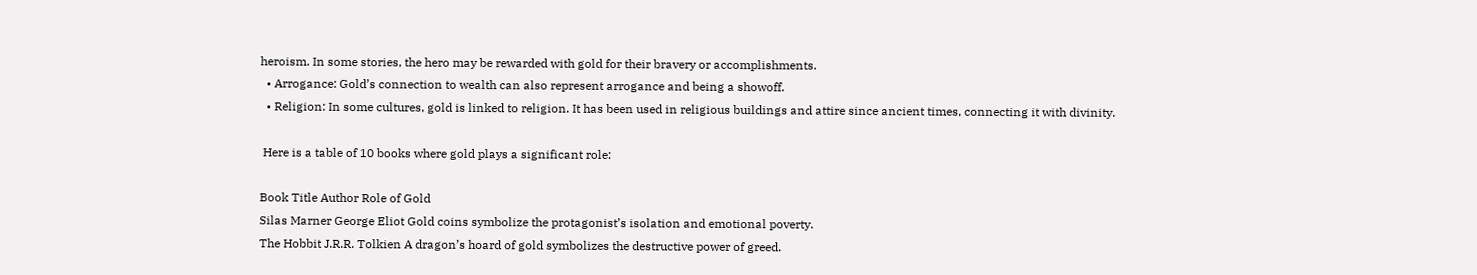heroism. In some stories, the hero may be rewarded with gold for their bravery or accomplishments.
  • Arrogance: Gold’s connection to wealth can also represent arrogance and being a showoff.
  • Religion: In some cultures, gold is linked to religion. It has been used in religious buildings and attire since ancient times, connecting it with divinity.

 Here is a table of 10 books where gold plays a significant role:

Book Title Author Role of Gold
Silas Marner George Eliot Gold coins symbolize the protagonist’s isolation and emotional poverty.
The Hobbit J.R.R. Tolkien A dragon’s hoard of gold symbolizes the destructive power of greed.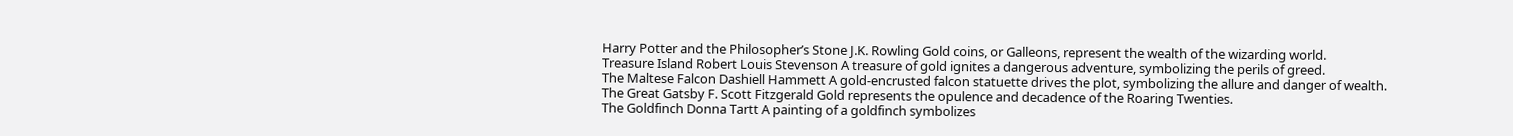Harry Potter and the Philosopher’s Stone J.K. Rowling Gold coins, or Galleons, represent the wealth of the wizarding world.
Treasure Island Robert Louis Stevenson A treasure of gold ignites a dangerous adventure, symbolizing the perils of greed.
The Maltese Falcon Dashiell Hammett A gold-encrusted falcon statuette drives the plot, symbolizing the allure and danger of wealth.
The Great Gatsby F. Scott Fitzgerald Gold represents the opulence and decadence of the Roaring Twenties.
The Goldfinch Donna Tartt A painting of a goldfinch symbolizes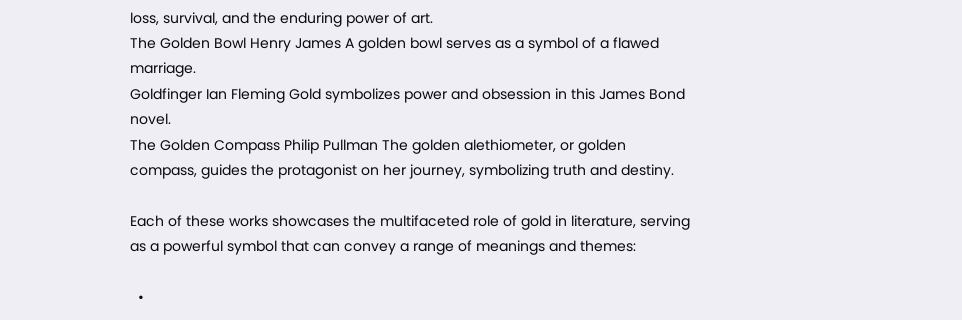loss, survival, and the enduring power of art.
The Golden Bowl Henry James A golden bowl serves as a symbol of a flawed marriage.
Goldfinger Ian Fleming Gold symbolizes power and obsession in this James Bond novel.
The Golden Compass Philip Pullman The golden alethiometer, or golden compass, guides the protagonist on her journey, symbolizing truth and destiny.

Each of these works showcases the multifaceted role of gold in literature, serving as a powerful symbol that can convey a range of meanings and themes:

  •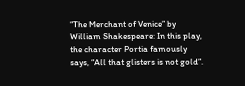“The Merchant of Venice” by William Shakespeare: In this play, the character Portia famously says, “All that glisters is not gold”.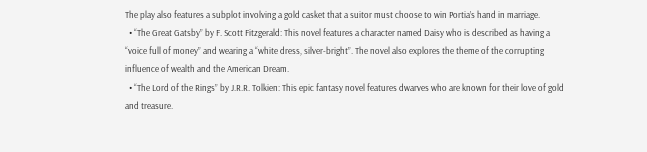The play also features a subplot involving a gold casket that a suitor must choose to win Portia’s hand in marriage.
  • “The Great Gatsby” by F. Scott Fitzgerald: This novel features a character named Daisy who is described as having a “voice full of money” and wearing a “white dress, silver-bright”. The novel also explores the theme of the corrupting influence of wealth and the American Dream.
  • “The Lord of the Rings” by J.R.R. Tolkien: This epic fantasy novel features dwarves who are known for their love of gold and treasure.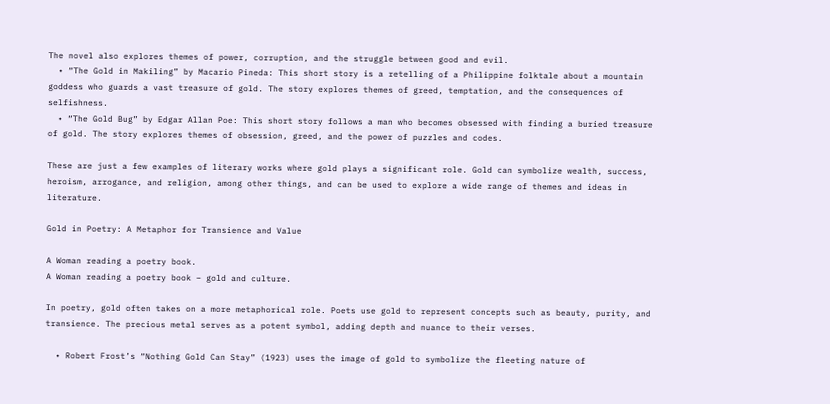The novel also explores themes of power, corruption, and the struggle between good and evil.
  • “The Gold in Makiling” by Macario Pineda: This short story is a retelling of a Philippine folktale about a mountain goddess who guards a vast treasure of gold. The story explores themes of greed, temptation, and the consequences of selfishness.
  • “The Gold Bug” by Edgar Allan Poe: This short story follows a man who becomes obsessed with finding a buried treasure of gold. The story explores themes of obsession, greed, and the power of puzzles and codes.

These are just a few examples of literary works where gold plays a significant role. Gold can symbolize wealth, success, heroism, arrogance, and religion, among other things, and can be used to explore a wide range of themes and ideas in literature.

Gold in Poetry: A Metaphor for Transience and Value

A Woman reading a poetry book.
A Woman reading a poetry book – gold and culture.

In poetry, gold often takes on a more metaphorical role. Poets use gold to represent concepts such as beauty, purity, and transience. The precious metal serves as a potent symbol, adding depth and nuance to their verses.

  • Robert Frost’s “Nothing Gold Can Stay” (1923) uses the image of gold to symbolize the fleeting nature of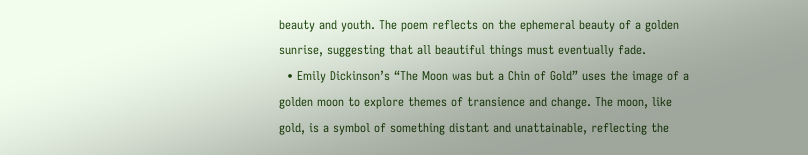beauty and youth. The poem reflects on the ephemeral beauty of a golden sunrise, suggesting that all beautiful things must eventually fade.
  • Emily Dickinson’s “The Moon was but a Chin of Gold” uses the image of a golden moon to explore themes of transience and change. The moon, like gold, is a symbol of something distant and unattainable, reflecting the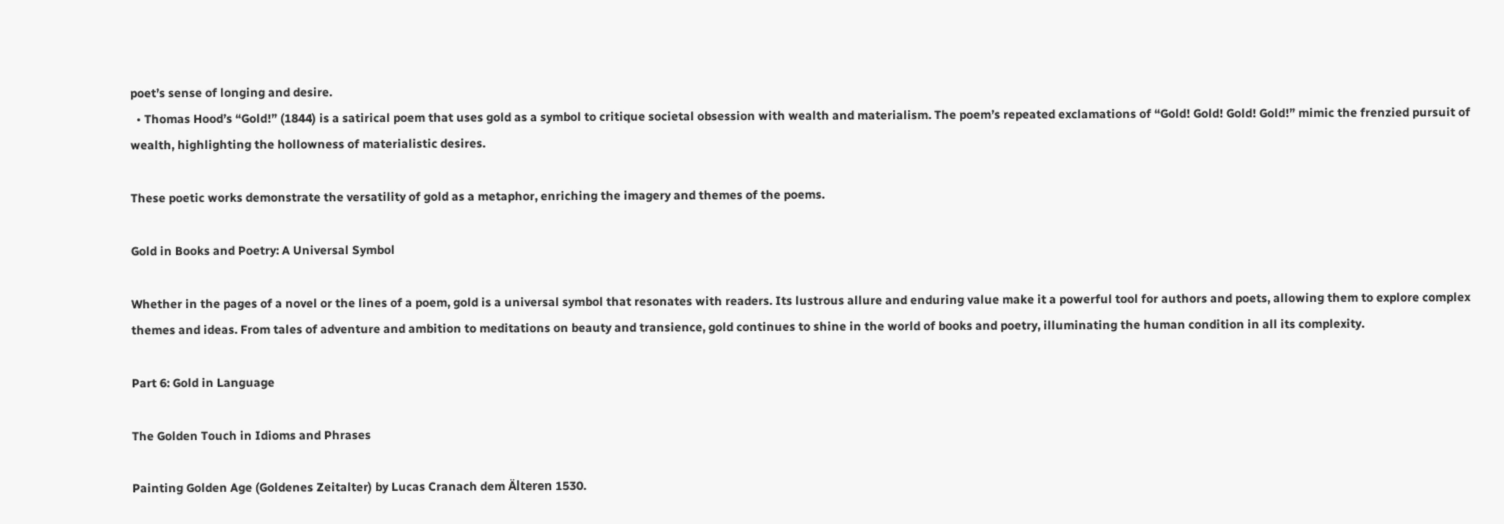poet’s sense of longing and desire.
  • Thomas Hood’s “Gold!” (1844) is a satirical poem that uses gold as a symbol to critique societal obsession with wealth and materialism. The poem’s repeated exclamations of “Gold! Gold! Gold! Gold!” mimic the frenzied pursuit of wealth, highlighting the hollowness of materialistic desires.

These poetic works demonstrate the versatility of gold as a metaphor, enriching the imagery and themes of the poems.

Gold in Books and Poetry: A Universal Symbol

Whether in the pages of a novel or the lines of a poem, gold is a universal symbol that resonates with readers. Its lustrous allure and enduring value make it a powerful tool for authors and poets, allowing them to explore complex themes and ideas. From tales of adventure and ambition to meditations on beauty and transience, gold continues to shine in the world of books and poetry, illuminating the human condition in all its complexity.

Part 6: Gold in Language

The Golden Touch in Idioms and Phrases

Painting Golden Age (Goldenes Zeitalter) by Lucas Cranach dem Älteren 1530.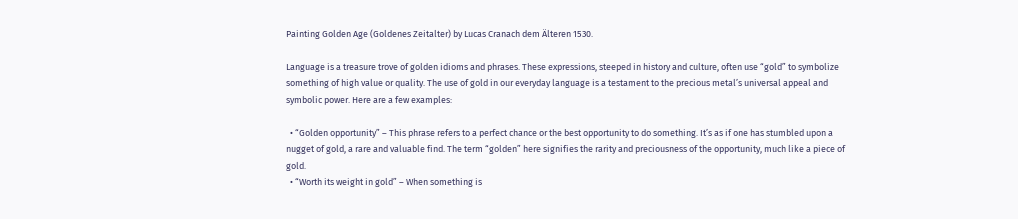Painting Golden Age (Goldenes Zeitalter) by Lucas Cranach dem Älteren 1530.

Language is a treasure trove of golden idioms and phrases. These expressions, steeped in history and culture, often use “gold” to symbolize something of high value or quality. The use of gold in our everyday language is a testament to the precious metal’s universal appeal and symbolic power. Here are a few examples:

  • “Golden opportunity” – This phrase refers to a perfect chance or the best opportunity to do something. It’s as if one has stumbled upon a nugget of gold, a rare and valuable find. The term “golden” here signifies the rarity and preciousness of the opportunity, much like a piece of gold.
  • “Worth its weight in gold” – When something is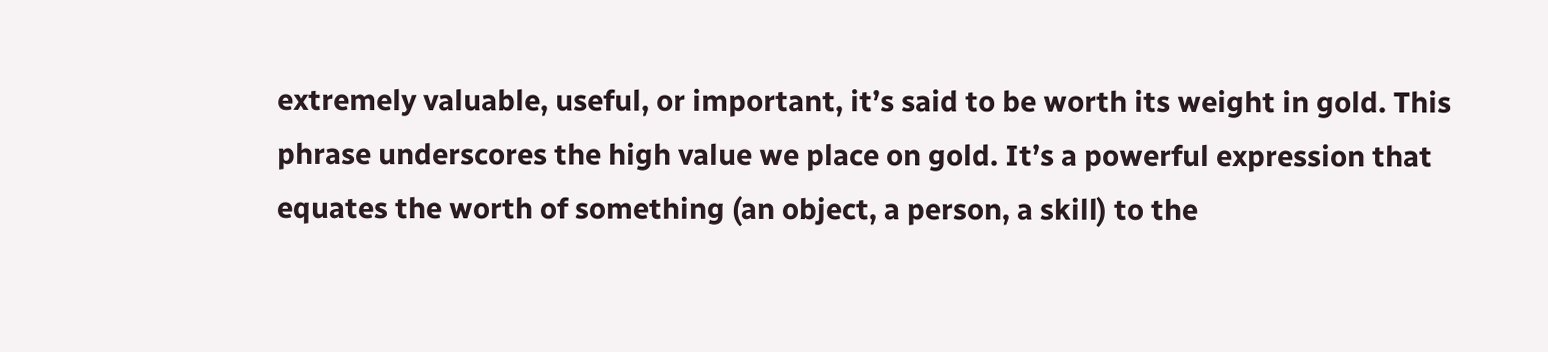extremely valuable, useful, or important, it’s said to be worth its weight in gold. This phrase underscores the high value we place on gold. It’s a powerful expression that equates the worth of something (an object, a person, a skill) to the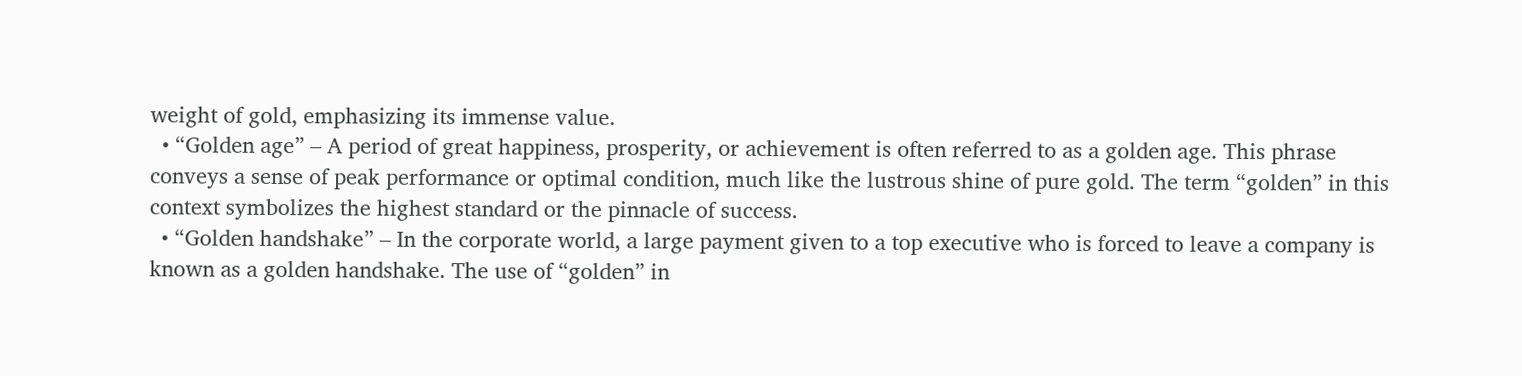weight of gold, emphasizing its immense value.
  • “Golden age” – A period of great happiness, prosperity, or achievement is often referred to as a golden age. This phrase conveys a sense of peak performance or optimal condition, much like the lustrous shine of pure gold. The term “golden” in this context symbolizes the highest standard or the pinnacle of success.
  • “Golden handshake” – In the corporate world, a large payment given to a top executive who is forced to leave a company is known as a golden handshake. The use of “golden” in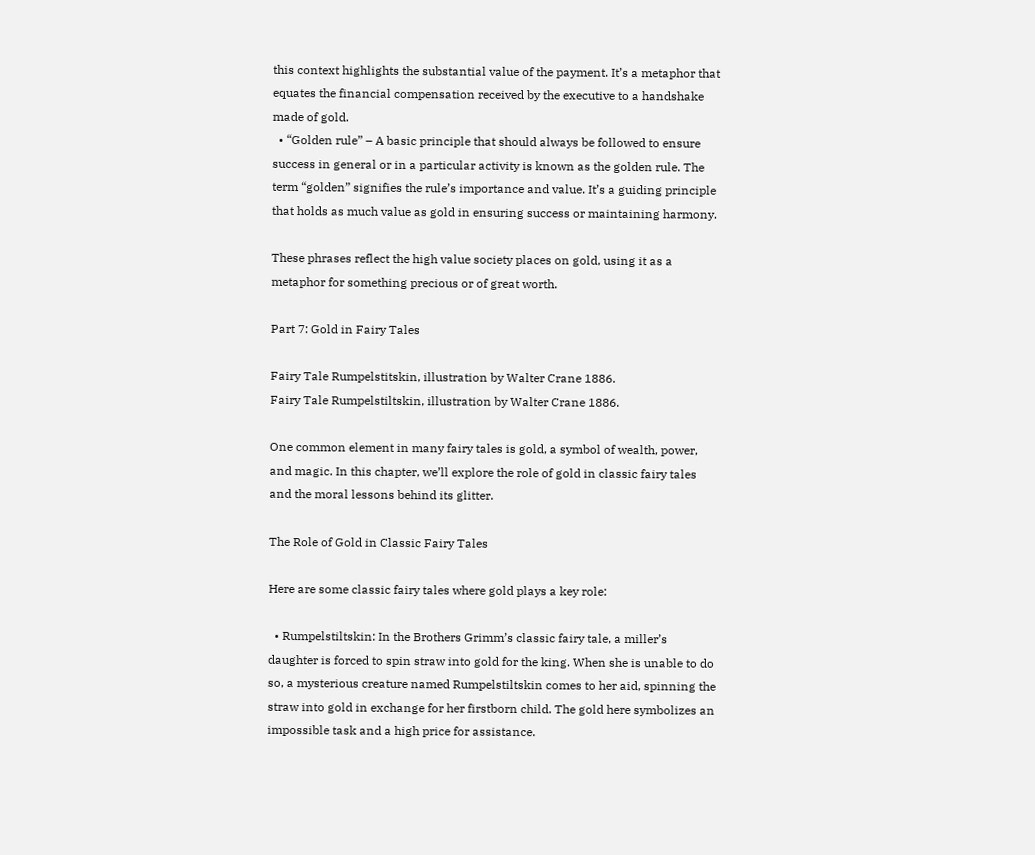this context highlights the substantial value of the payment. It’s a metaphor that equates the financial compensation received by the executive to a handshake made of gold.
  • “Golden rule” – A basic principle that should always be followed to ensure success in general or in a particular activity is known as the golden rule. The term “golden” signifies the rule’s importance and value. It’s a guiding principle that holds as much value as gold in ensuring success or maintaining harmony.

These phrases reflect the high value society places on gold, using it as a metaphor for something precious or of great worth.

Part 7: Gold in Fairy Tales

Fairy Tale Rumpelstitskin, illustration by Walter Crane 1886.
Fairy Tale Rumpelstiltskin, illustration by Walter Crane 1886.

One common element in many fairy tales is gold, a symbol of wealth, power, and magic. In this chapter, we’ll explore the role of gold in classic fairy tales and the moral lessons behind its glitter.

The Role of Gold in Classic Fairy Tales

Here are some classic fairy tales where gold plays a key role:

  • Rumpelstiltskin: In the Brothers Grimm’s classic fairy tale, a miller’s daughter is forced to spin straw into gold for the king. When she is unable to do so, a mysterious creature named Rumpelstiltskin comes to her aid, spinning the straw into gold in exchange for her firstborn child. The gold here symbolizes an impossible task and a high price for assistance.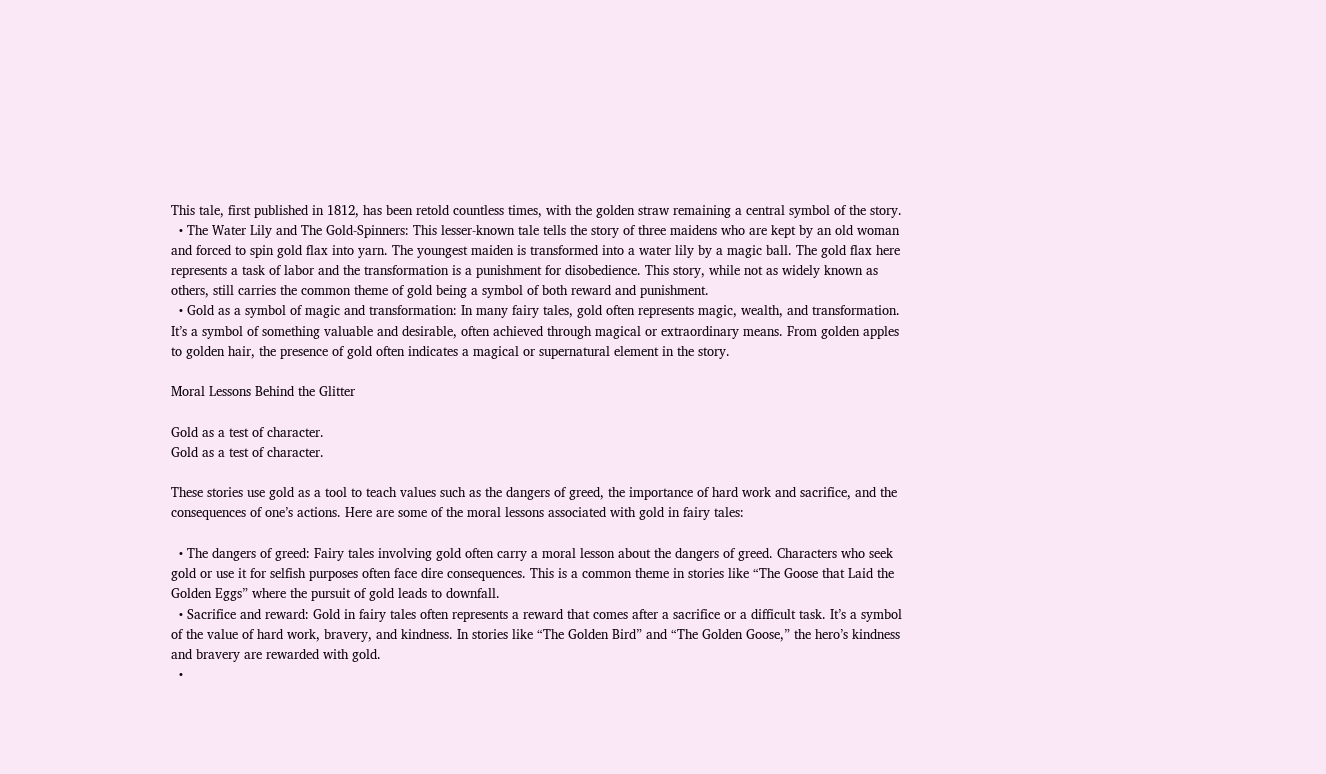This tale, first published in 1812, has been retold countless times, with the golden straw remaining a central symbol of the story.
  • The Water Lily and The Gold-Spinners: This lesser-known tale tells the story of three maidens who are kept by an old woman and forced to spin gold flax into yarn. The youngest maiden is transformed into a water lily by a magic ball. The gold flax here represents a task of labor and the transformation is a punishment for disobedience. This story, while not as widely known as others, still carries the common theme of gold being a symbol of both reward and punishment.
  • Gold as a symbol of magic and transformation: In many fairy tales, gold often represents magic, wealth, and transformation. It’s a symbol of something valuable and desirable, often achieved through magical or extraordinary means. From golden apples to golden hair, the presence of gold often indicates a magical or supernatural element in the story.

Moral Lessons Behind the Glitter

Gold as a test of character.
Gold as a test of character.

These stories use gold as a tool to teach values such as the dangers of greed, the importance of hard work and sacrifice, and the consequences of one’s actions. Here are some of the moral lessons associated with gold in fairy tales:

  • The dangers of greed: Fairy tales involving gold often carry a moral lesson about the dangers of greed. Characters who seek gold or use it for selfish purposes often face dire consequences. This is a common theme in stories like “The Goose that Laid the Golden Eggs” where the pursuit of gold leads to downfall.
  • Sacrifice and reward: Gold in fairy tales often represents a reward that comes after a sacrifice or a difficult task. It’s a symbol of the value of hard work, bravery, and kindness. In stories like “The Golden Bird” and “The Golden Goose,” the hero’s kindness and bravery are rewarded with gold.
  •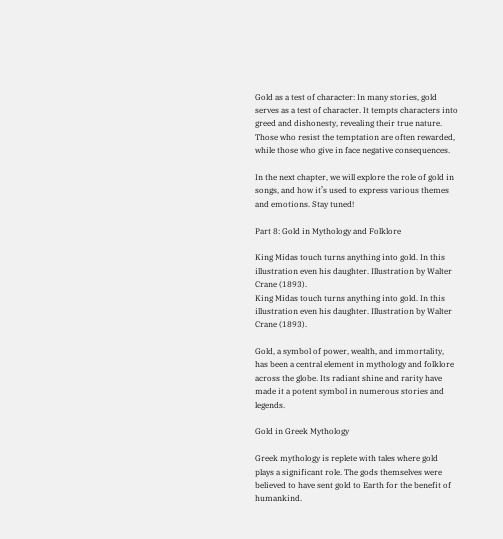Gold as a test of character: In many stories, gold serves as a test of character. It tempts characters into greed and dishonesty, revealing their true nature. Those who resist the temptation are often rewarded, while those who give in face negative consequences.

In the next chapter, we will explore the role of gold in songs, and how it’s used to express various themes and emotions. Stay tuned!

Part 8: Gold in Mythology and Folklore

King Midas touch turns anything into gold. In this illustration even his daughter. Illustration by Walter Crane (1893).
King Midas touch turns anything into gold. In this illustration even his daughter. Illustration by Walter Crane (1893).

Gold, a symbol of power, wealth, and immortality, has been a central element in mythology and folklore across the globe. Its radiant shine and rarity have made it a potent symbol in numerous stories and legends.

Gold in Greek Mythology

Greek mythology is replete with tales where gold plays a significant role. The gods themselves were believed to have sent gold to Earth for the benefit of humankind.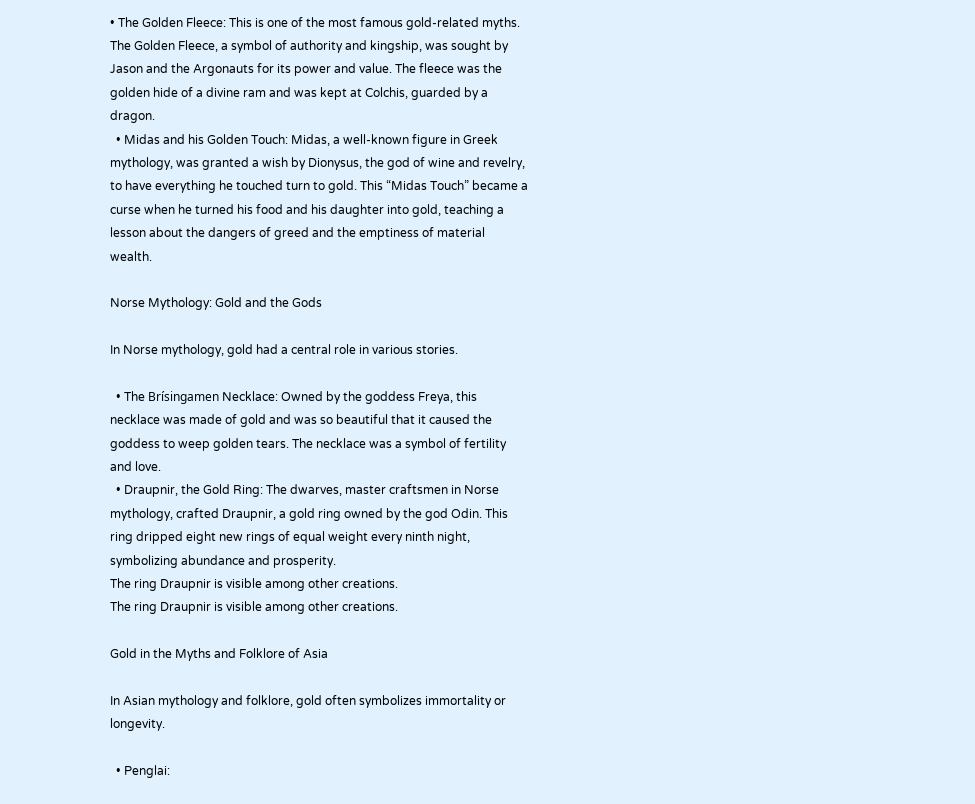• The Golden Fleece: This is one of the most famous gold-related myths. The Golden Fleece, a symbol of authority and kingship, was sought by Jason and the Argonauts for its power and value. The fleece was the golden hide of a divine ram and was kept at Colchis, guarded by a dragon.
  • Midas and his Golden Touch: Midas, a well-known figure in Greek mythology, was granted a wish by Dionysus, the god of wine and revelry, to have everything he touched turn to gold. This “Midas Touch” became a curse when he turned his food and his daughter into gold, teaching a lesson about the dangers of greed and the emptiness of material wealth.

Norse Mythology: Gold and the Gods

In Norse mythology, gold had a central role in various stories.

  • The Brísingamen Necklace: Owned by the goddess Freya, this necklace was made of gold and was so beautiful that it caused the goddess to weep golden tears. The necklace was a symbol of fertility and love.
  • Draupnir, the Gold Ring: The dwarves, master craftsmen in Norse mythology, crafted Draupnir, a gold ring owned by the god Odin. This ring dripped eight new rings of equal weight every ninth night, symbolizing abundance and prosperity.
The ring Draupnir is visible among other creations.
The ring Draupnir is visible among other creations.

Gold in the Myths and Folklore of Asia

In Asian mythology and folklore, gold often symbolizes immortality or longevity.

  • Penglai: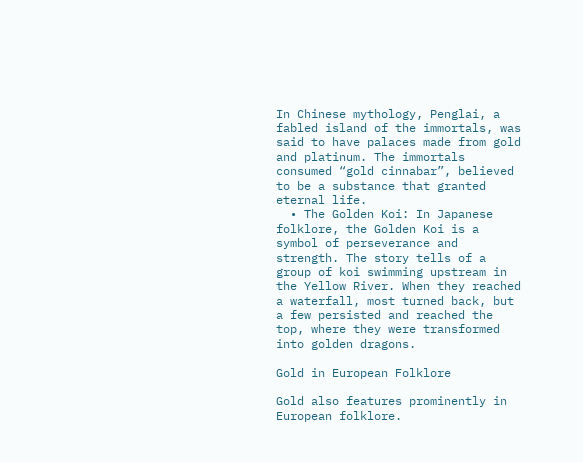In Chinese mythology, Penglai, a fabled island of the immortals, was said to have palaces made from gold and platinum. The immortals consumed “gold cinnabar”, believed to be a substance that granted eternal life.
  • The Golden Koi: In Japanese folklore, the Golden Koi is a symbol of perseverance and strength. The story tells of a group of koi swimming upstream in the Yellow River. When they reached a waterfall, most turned back, but a few persisted and reached the top, where they were transformed into golden dragons.

Gold in European Folklore

Gold also features prominently in European folklore.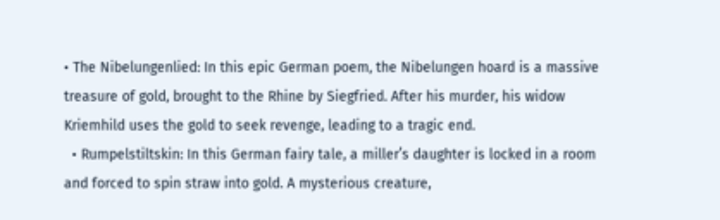• The Nibelungenlied: In this epic German poem, the Nibelungen hoard is a massive treasure of gold, brought to the Rhine by Siegfried. After his murder, his widow Kriemhild uses the gold to seek revenge, leading to a tragic end.
  • Rumpelstiltskin: In this German fairy tale, a miller’s daughter is locked in a room and forced to spin straw into gold. A mysterious creature,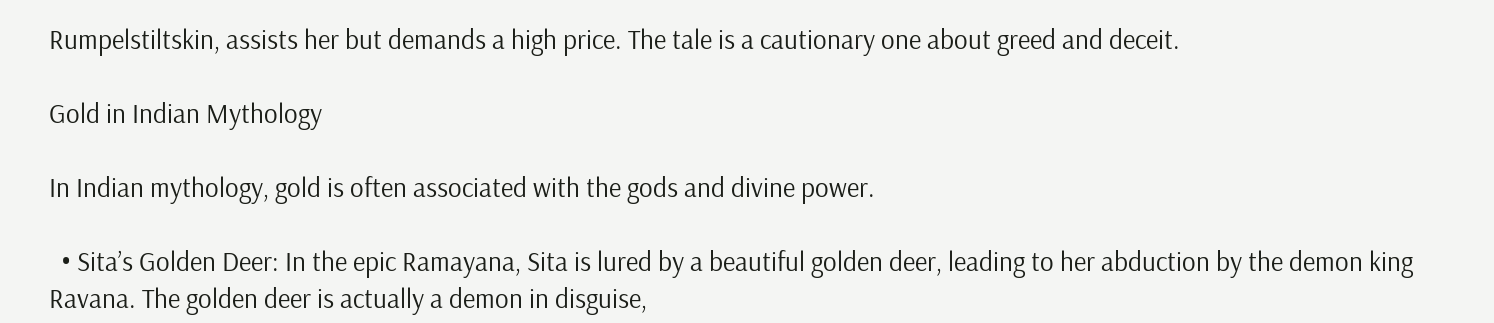Rumpelstiltskin, assists her but demands a high price. The tale is a cautionary one about greed and deceit.

Gold in Indian Mythology

In Indian mythology, gold is often associated with the gods and divine power.

  • Sita’s Golden Deer: In the epic Ramayana, Sita is lured by a beautiful golden deer, leading to her abduction by the demon king Ravana. The golden deer is actually a demon in disguise,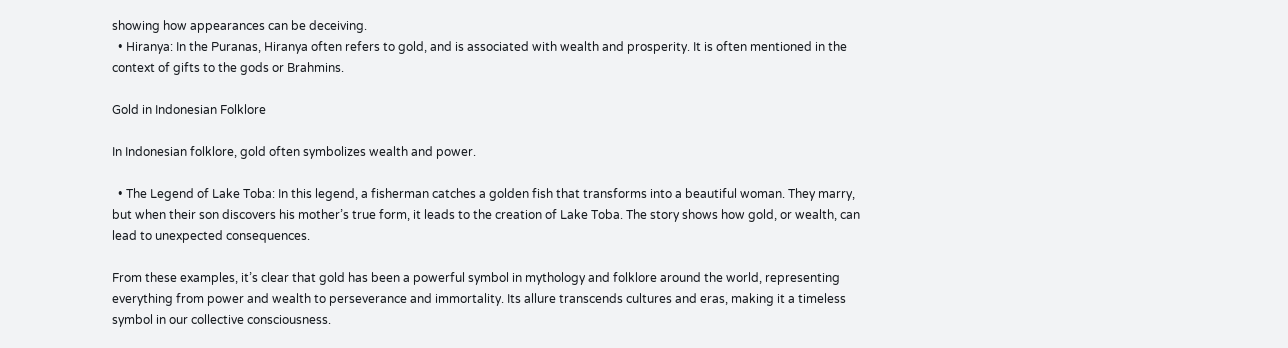showing how appearances can be deceiving.
  • Hiranya: In the Puranas, Hiranya often refers to gold, and is associated with wealth and prosperity. It is often mentioned in the context of gifts to the gods or Brahmins.

Gold in Indonesian Folklore

In Indonesian folklore, gold often symbolizes wealth and power.

  • The Legend of Lake Toba: In this legend, a fisherman catches a golden fish that transforms into a beautiful woman. They marry, but when their son discovers his mother’s true form, it leads to the creation of Lake Toba. The story shows how gold, or wealth, can lead to unexpected consequences.

From these examples, it’s clear that gold has been a powerful symbol in mythology and folklore around the world, representing everything from power and wealth to perseverance and immortality. Its allure transcends cultures and eras, making it a timeless symbol in our collective consciousness.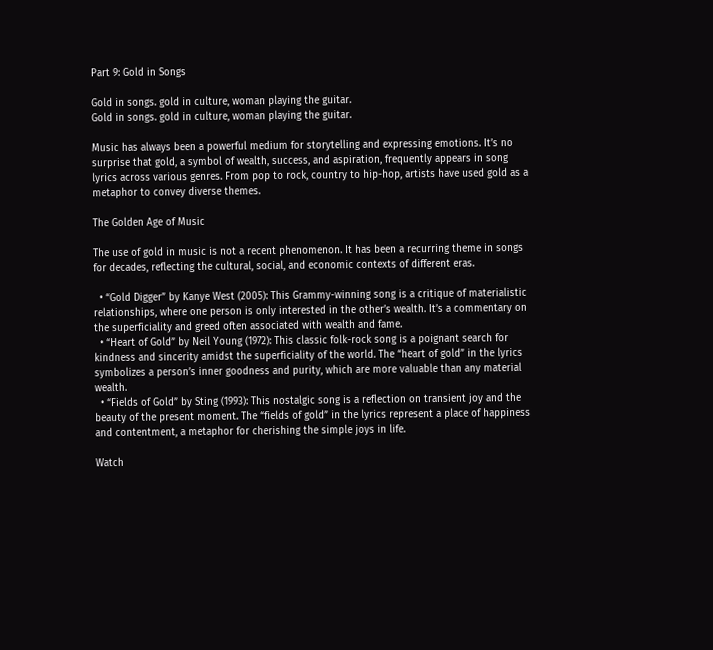Part 9: Gold in Songs

Gold in songs. gold in culture, woman playing the guitar.
Gold in songs. gold in culture, woman playing the guitar.

Music has always been a powerful medium for storytelling and expressing emotions. It’s no surprise that gold, a symbol of wealth, success, and aspiration, frequently appears in song lyrics across various genres. From pop to rock, country to hip-hop, artists have used gold as a metaphor to convey diverse themes.

The Golden Age of Music

The use of gold in music is not a recent phenomenon. It has been a recurring theme in songs for decades, reflecting the cultural, social, and economic contexts of different eras.

  • “Gold Digger” by Kanye West (2005): This Grammy-winning song is a critique of materialistic relationships, where one person is only interested in the other’s wealth. It’s a commentary on the superficiality and greed often associated with wealth and fame.
  • “Heart of Gold” by Neil Young (1972): This classic folk-rock song is a poignant search for kindness and sincerity amidst the superficiality of the world. The “heart of gold” in the lyrics symbolizes a person’s inner goodness and purity, which are more valuable than any material wealth.
  • “Fields of Gold” by Sting (1993): This nostalgic song is a reflection on transient joy and the beauty of the present moment. The “fields of gold” in the lyrics represent a place of happiness and contentment, a metaphor for cherishing the simple joys in life.

Watch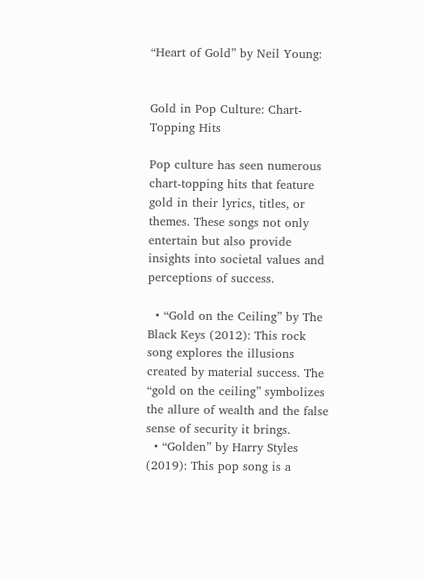“Heart of Gold” by Neil Young:


Gold in Pop Culture: Chart-Topping Hits

Pop culture has seen numerous chart-topping hits that feature gold in their lyrics, titles, or themes. These songs not only entertain but also provide insights into societal values and perceptions of success.

  • “Gold on the Ceiling” by The Black Keys (2012): This rock song explores the illusions created by material success. The “gold on the ceiling” symbolizes the allure of wealth and the false sense of security it brings.
  • “Golden” by Harry Styles (2019): This pop song is a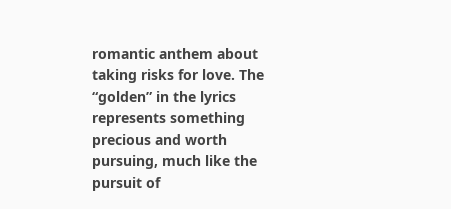romantic anthem about taking risks for love. The “golden” in the lyrics represents something precious and worth pursuing, much like the pursuit of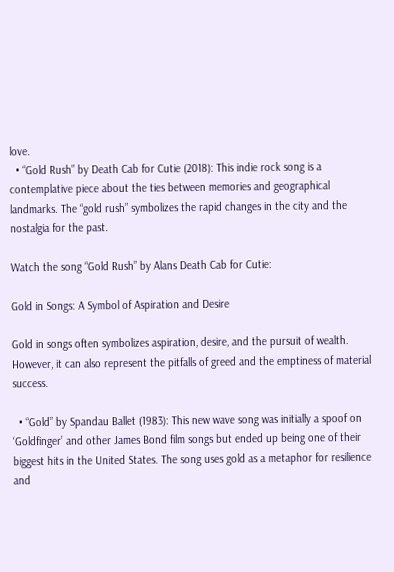love.
  • “Gold Rush” by Death Cab for Cutie (2018): This indie rock song is a contemplative piece about the ties between memories and geographical landmarks. The “gold rush” symbolizes the rapid changes in the city and the nostalgia for the past.

Watch the song “Gold Rush” by Alans Death Cab for Cutie:

Gold in Songs: A Symbol of Aspiration and Desire

Gold in songs often symbolizes aspiration, desire, and the pursuit of wealth. However, it can also represent the pitfalls of greed and the emptiness of material success.

  • “Gold” by Spandau Ballet (1983): This new wave song was initially a spoof on ‘Goldfinger’ and other James Bond film songs but ended up being one of their biggest hits in the United States. The song uses gold as a metaphor for resilience and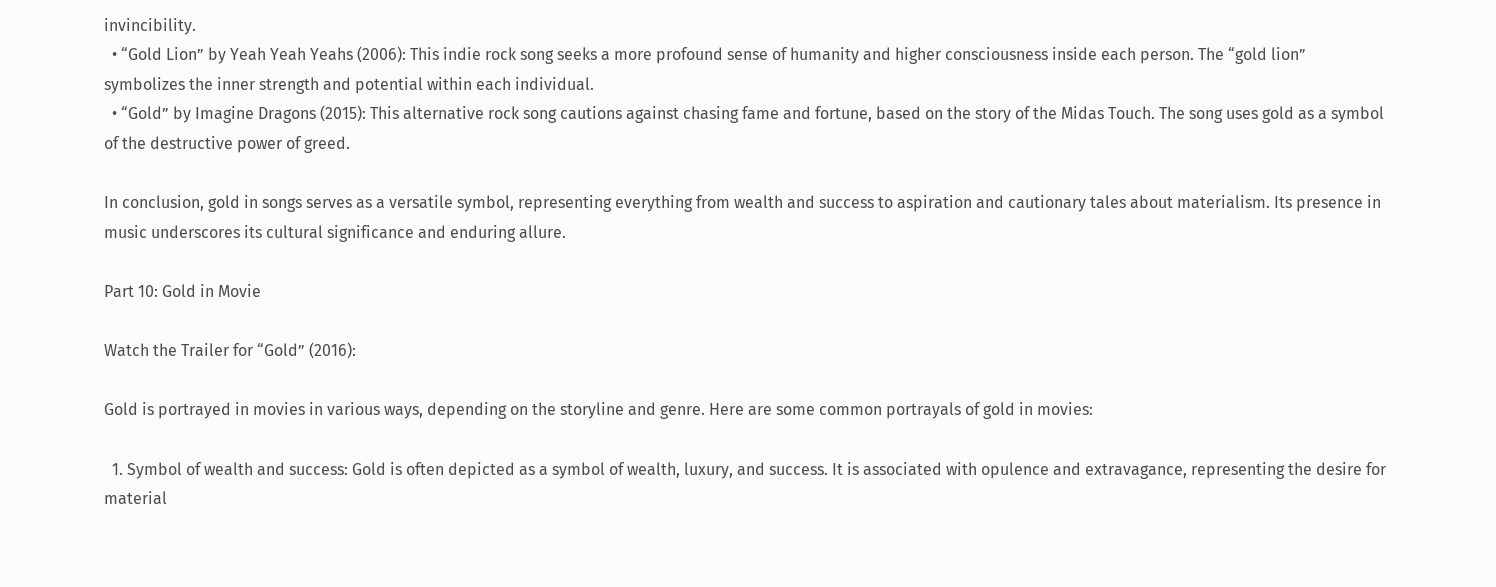invincibility.
  • “Gold Lion” by Yeah Yeah Yeahs (2006): This indie rock song seeks a more profound sense of humanity and higher consciousness inside each person. The “gold lion” symbolizes the inner strength and potential within each individual.
  • “Gold” by Imagine Dragons (2015): This alternative rock song cautions against chasing fame and fortune, based on the story of the Midas Touch. The song uses gold as a symbol of the destructive power of greed.

In conclusion, gold in songs serves as a versatile symbol, representing everything from wealth and success to aspiration and cautionary tales about materialism. Its presence in music underscores its cultural significance and enduring allure.

Part 10: Gold in Movie

Watch the Trailer for “Gold” (2016):

Gold is portrayed in movies in various ways, depending on the storyline and genre. Here are some common portrayals of gold in movies:

  1. Symbol of wealth and success: Gold is often depicted as a symbol of wealth, luxury, and success. It is associated with opulence and extravagance, representing the desire for material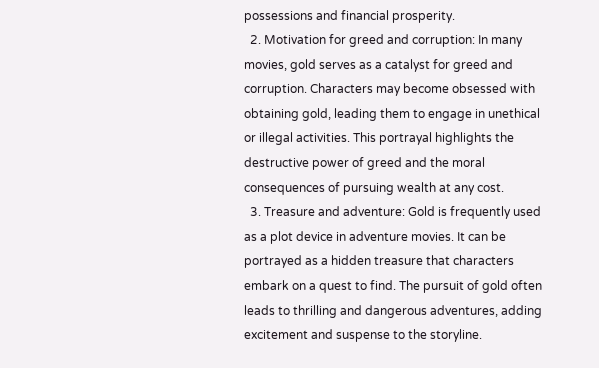possessions and financial prosperity.
  2. Motivation for greed and corruption: In many movies, gold serves as a catalyst for greed and corruption. Characters may become obsessed with obtaining gold, leading them to engage in unethical or illegal activities. This portrayal highlights the destructive power of greed and the moral consequences of pursuing wealth at any cost.
  3. Treasure and adventure: Gold is frequently used as a plot device in adventure movies. It can be portrayed as a hidden treasure that characters embark on a quest to find. The pursuit of gold often leads to thrilling and dangerous adventures, adding excitement and suspense to the storyline.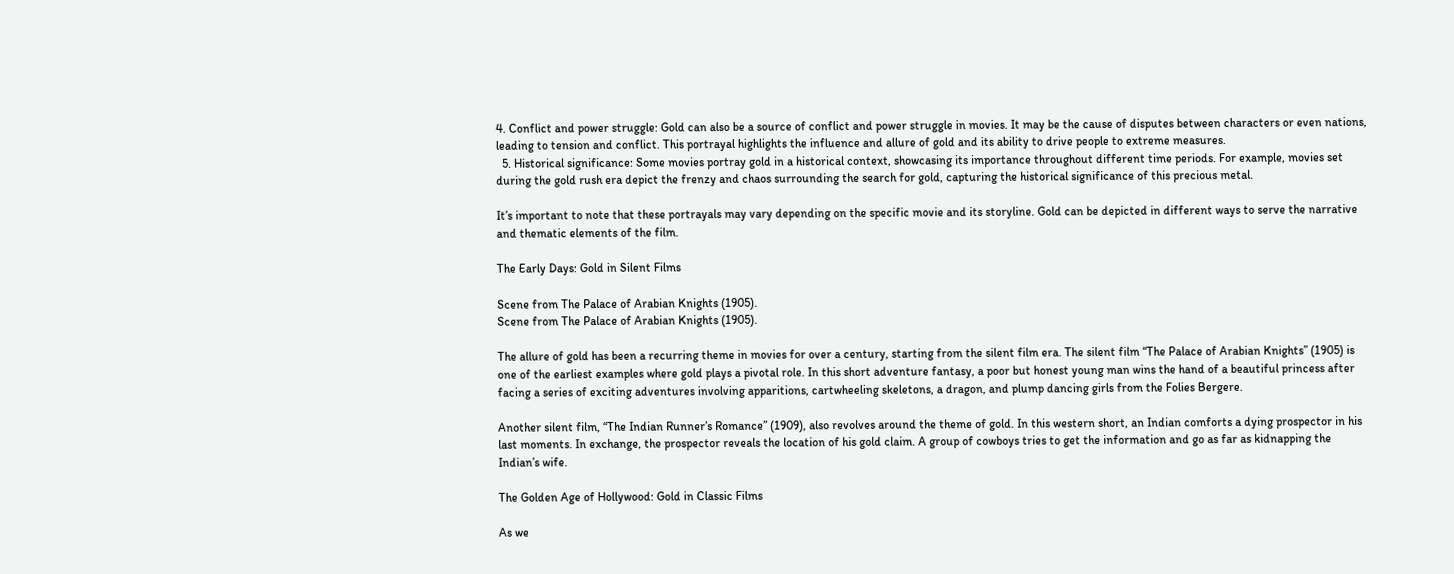4. Conflict and power struggle: Gold can also be a source of conflict and power struggle in movies. It may be the cause of disputes between characters or even nations, leading to tension and conflict. This portrayal highlights the influence and allure of gold and its ability to drive people to extreme measures.
  5. Historical significance: Some movies portray gold in a historical context, showcasing its importance throughout different time periods. For example, movies set during the gold rush era depict the frenzy and chaos surrounding the search for gold, capturing the historical significance of this precious metal.

It’s important to note that these portrayals may vary depending on the specific movie and its storyline. Gold can be depicted in different ways to serve the narrative and thematic elements of the film.

The Early Days: Gold in Silent Films

Scene from The Palace of Arabian Knights (1905).
Scene from The Palace of Arabian Knights (1905).

The allure of gold has been a recurring theme in movies for over a century, starting from the silent film era. The silent film “The Palace of Arabian Knights” (1905) is one of the earliest examples where gold plays a pivotal role. In this short adventure fantasy, a poor but honest young man wins the hand of a beautiful princess after facing a series of exciting adventures involving apparitions, cartwheeling skeletons, a dragon, and plump dancing girls from the Folies Bergere.

Another silent film, “The Indian Runner’s Romance” (1909), also revolves around the theme of gold. In this western short, an Indian comforts a dying prospector in his last moments. In exchange, the prospector reveals the location of his gold claim. A group of cowboys tries to get the information and go as far as kidnapping the Indian’s wife.

The Golden Age of Hollywood: Gold in Classic Films

As we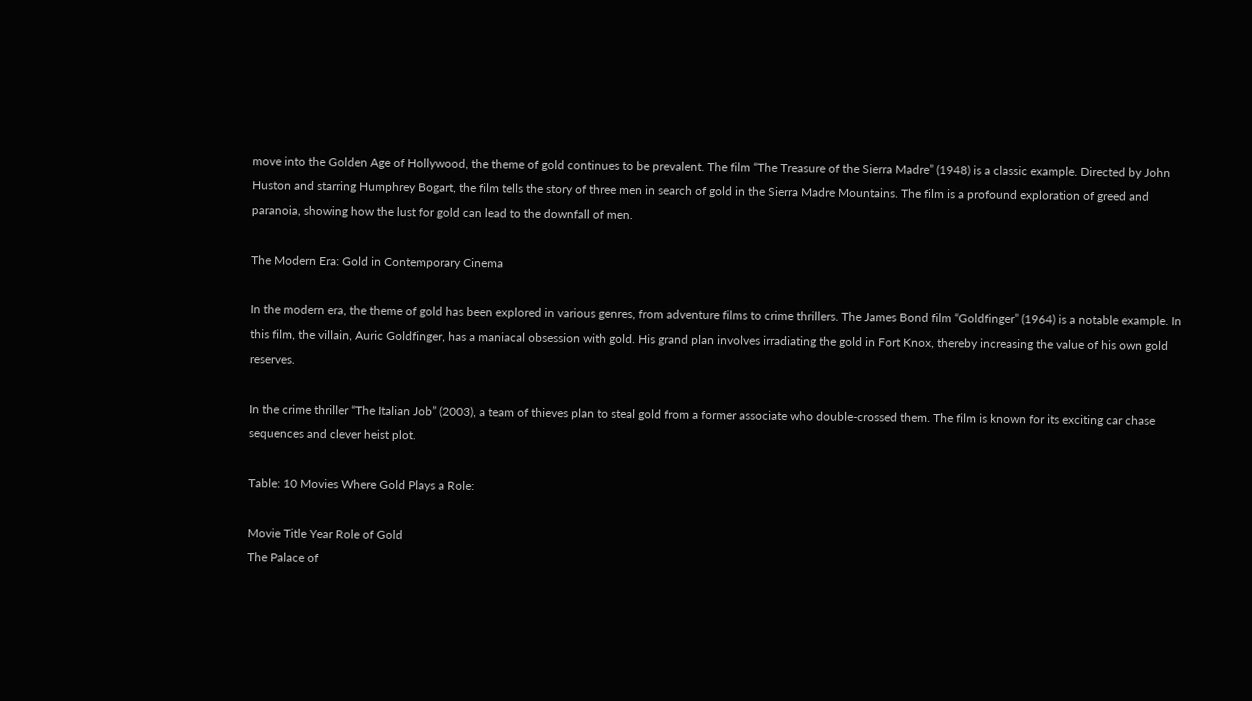move into the Golden Age of Hollywood, the theme of gold continues to be prevalent. The film “The Treasure of the Sierra Madre” (1948) is a classic example. Directed by John Huston and starring Humphrey Bogart, the film tells the story of three men in search of gold in the Sierra Madre Mountains. The film is a profound exploration of greed and paranoia, showing how the lust for gold can lead to the downfall of men.

The Modern Era: Gold in Contemporary Cinema

In the modern era, the theme of gold has been explored in various genres, from adventure films to crime thrillers. The James Bond film “Goldfinger” (1964) is a notable example. In this film, the villain, Auric Goldfinger, has a maniacal obsession with gold. His grand plan involves irradiating the gold in Fort Knox, thereby increasing the value of his own gold reserves.

In the crime thriller “The Italian Job” (2003), a team of thieves plan to steal gold from a former associate who double-crossed them. The film is known for its exciting car chase sequences and clever heist plot.

Table: 10 Movies Where Gold Plays a Role:

Movie Title Year Role of Gold
The Palace of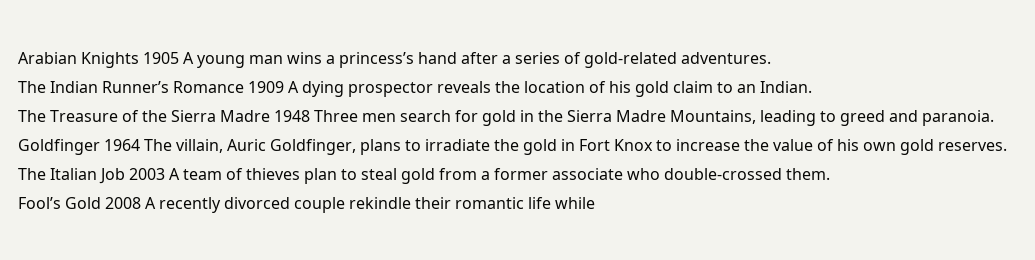Arabian Knights 1905 A young man wins a princess’s hand after a series of gold-related adventures.
The Indian Runner’s Romance 1909 A dying prospector reveals the location of his gold claim to an Indian.
The Treasure of the Sierra Madre 1948 Three men search for gold in the Sierra Madre Mountains, leading to greed and paranoia.
Goldfinger 1964 The villain, Auric Goldfinger, plans to irradiate the gold in Fort Knox to increase the value of his own gold reserves.
The Italian Job 2003 A team of thieves plan to steal gold from a former associate who double-crossed them.
Fool’s Gold 2008 A recently divorced couple rekindle their romantic life while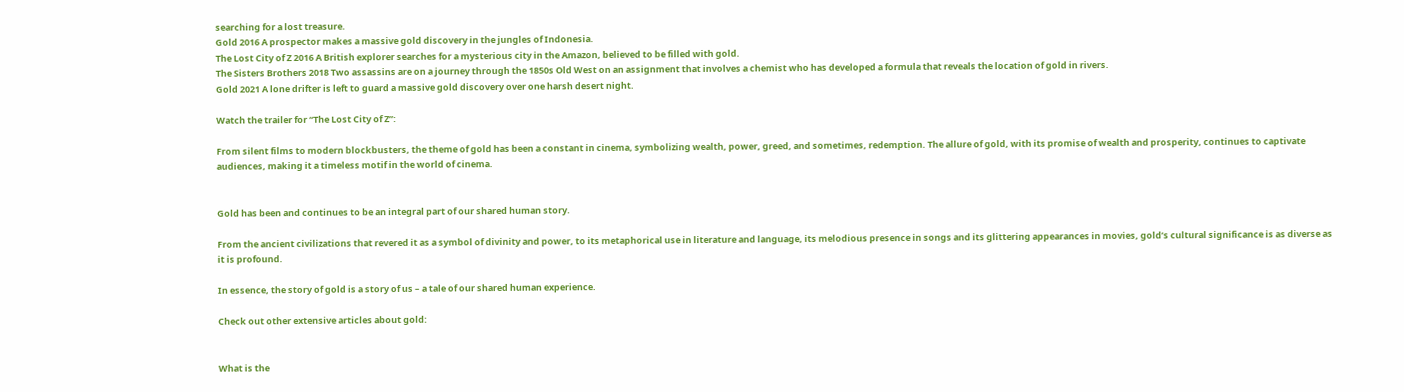searching for a lost treasure.
Gold 2016 A prospector makes a massive gold discovery in the jungles of Indonesia.
The Lost City of Z 2016 A British explorer searches for a mysterious city in the Amazon, believed to be filled with gold.
The Sisters Brothers 2018 Two assassins are on a journey through the 1850s Old West on an assignment that involves a chemist who has developed a formula that reveals the location of gold in rivers.
Gold 2021 A lone drifter is left to guard a massive gold discovery over one harsh desert night.

Watch the trailer for “The Lost City of Z”:

From silent films to modern blockbusters, the theme of gold has been a constant in cinema, symbolizing wealth, power, greed, and sometimes, redemption. The allure of gold, with its promise of wealth and prosperity, continues to captivate audiences, making it a timeless motif in the world of cinema.


Gold has been and continues to be an integral part of our shared human story.

From the ancient civilizations that revered it as a symbol of divinity and power, to its metaphorical use in literature and language, its melodious presence in songs and its glittering appearances in movies, gold’s cultural significance is as diverse as it is profound.

In essence, the story of gold is a story of us – a tale of our shared human experience.

Check out other extensive articles about gold:


What is the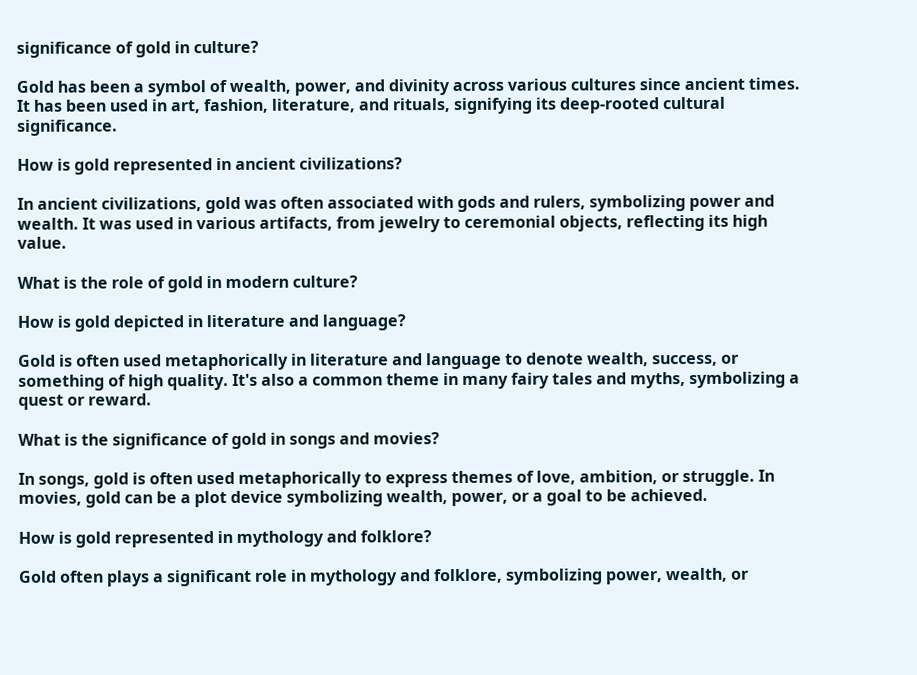significance of gold in culture?

Gold has been a symbol of wealth, power, and divinity across various cultures since ancient times. It has been used in art, fashion, literature, and rituals, signifying its deep-rooted cultural significance.

How is gold represented in ancient civilizations?

In ancient civilizations, gold was often associated with gods and rulers, symbolizing power and wealth. It was used in various artifacts, from jewelry to ceremonial objects, reflecting its high value.

What is the role of gold in modern culture?

How is gold depicted in literature and language?

Gold is often used metaphorically in literature and language to denote wealth, success, or something of high quality. It's also a common theme in many fairy tales and myths, symbolizing a quest or reward.

What is the significance of gold in songs and movies?

In songs, gold is often used metaphorically to express themes of love, ambition, or struggle. In movies, gold can be a plot device symbolizing wealth, power, or a goal to be achieved.

How is gold represented in mythology and folklore?

Gold often plays a significant role in mythology and folklore, symbolizing power, wealth, or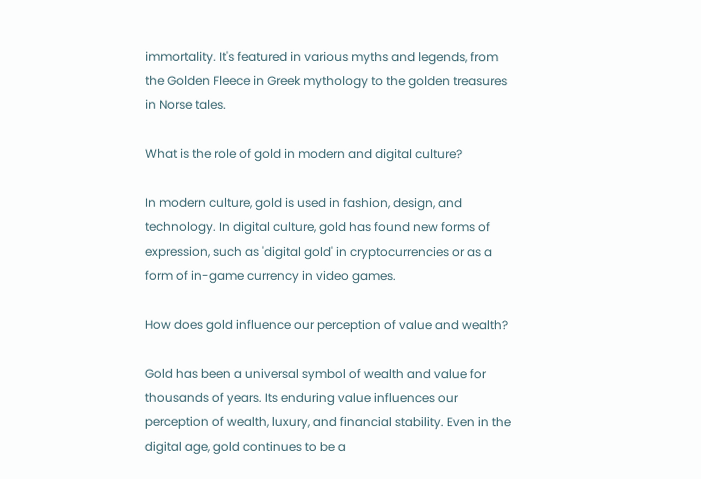immortality. It's featured in various myths and legends, from the Golden Fleece in Greek mythology to the golden treasures in Norse tales.

What is the role of gold in modern and digital culture?

In modern culture, gold is used in fashion, design, and technology. In digital culture, gold has found new forms of expression, such as 'digital gold' in cryptocurrencies or as a form of in-game currency in video games.

How does gold influence our perception of value and wealth?

Gold has been a universal symbol of wealth and value for thousands of years. Its enduring value influences our perception of wealth, luxury, and financial stability. Even in the digital age, gold continues to be a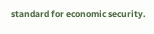standard for economic security.